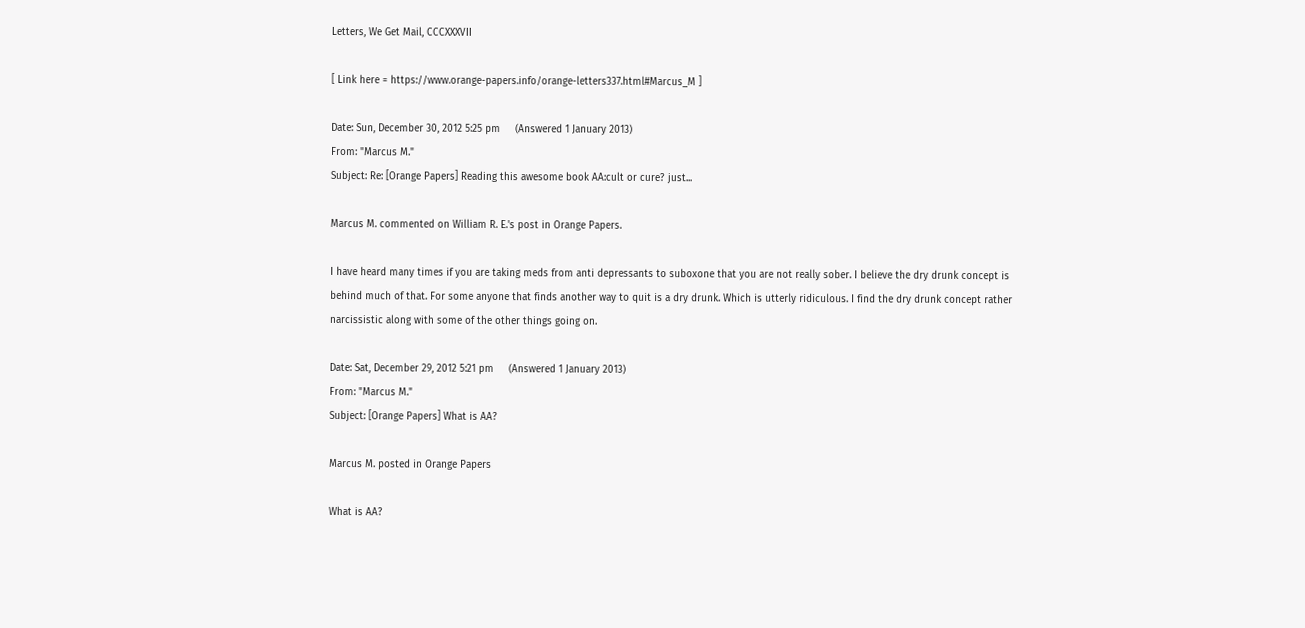Letters, We Get Mail, CCCXXXVII

[ Link here = https://www.orange-papers.info/orange-letters337.html#Marcus_M ]

Date: Sun, December 30, 2012 5:25 pm     (Answered 1 January 2013)
From: "Marcus M."
Subject: Re: [Orange Papers] Reading this awesome book AA:cult or cure? just...

Marcus M. commented on William R. E.'s post in Orange Papers.

I have heard many times if you are taking meds from anti depressants to suboxone that you are not really sober. I believe the dry drunk concept is behind much of that. For some anyone that finds another way to quit is a dry drunk. Which is utterly ridiculous. I find the dry drunk concept rather narcissistic along with some of the other things going on.

Date: Sat, December 29, 2012 5:21 pm     (Answered 1 January 2013)
From: "Marcus M."
Subject: [Orange Papers] What is AA?

Marcus M. posted in Orange Papers

What is AA?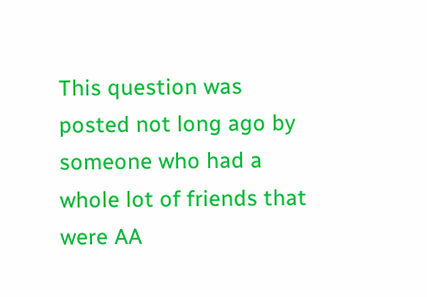This question was posted not long ago by someone who had a whole lot of friends that were AA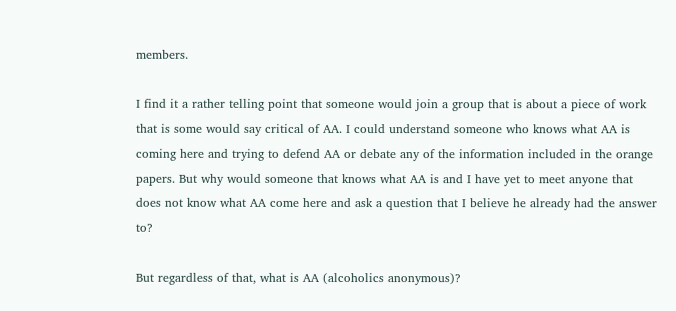members.

I find it a rather telling point that someone would join a group that is about a piece of work that is some would say critical of AA. I could understand someone who knows what AA is coming here and trying to defend AA or debate any of the information included in the orange papers. But why would someone that knows what AA is and I have yet to meet anyone that does not know what AA come here and ask a question that I believe he already had the answer to?

But regardless of that, what is AA (alcoholics anonymous)?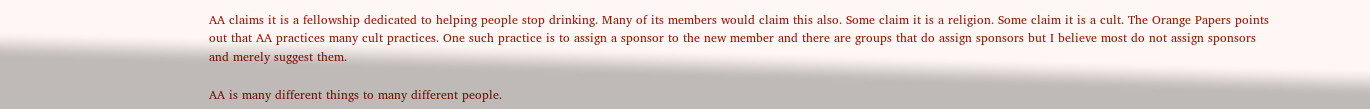AA claims it is a fellowship dedicated to helping people stop drinking. Many of its members would claim this also. Some claim it is a religion. Some claim it is a cult. The Orange Papers points out that AA practices many cult practices. One such practice is to assign a sponsor to the new member and there are groups that do assign sponsors but I believe most do not assign sponsors and merely suggest them.

AA is many different things to many different people.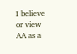I believe or view AA as a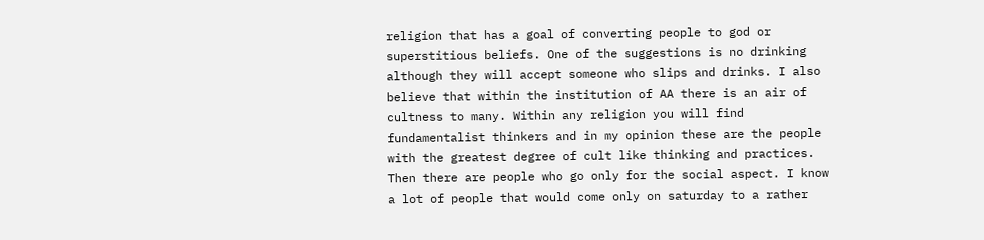religion that has a goal of converting people to god or superstitious beliefs. One of the suggestions is no drinking although they will accept someone who slips and drinks. I also believe that within the institution of AA there is an air of cultness to many. Within any religion you will find fundamentalist thinkers and in my opinion these are the people with the greatest degree of cult like thinking and practices. Then there are people who go only for the social aspect. I know a lot of people that would come only on saturday to a rather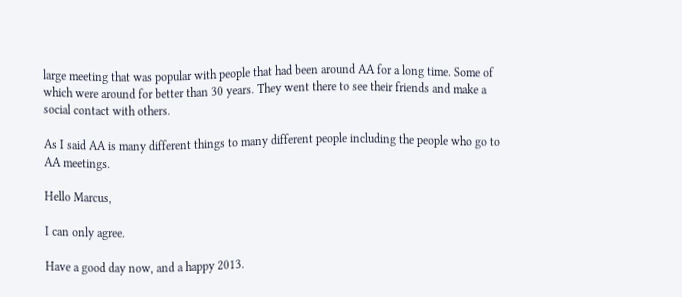large meeting that was popular with people that had been around AA for a long time. Some of which were around for better than 30 years. They went there to see their friends and make a social contact with others.

As I said AA is many different things to many different people including the people who go to AA meetings.

Hello Marcus,

I can only agree.

Have a good day now, and a happy 2013.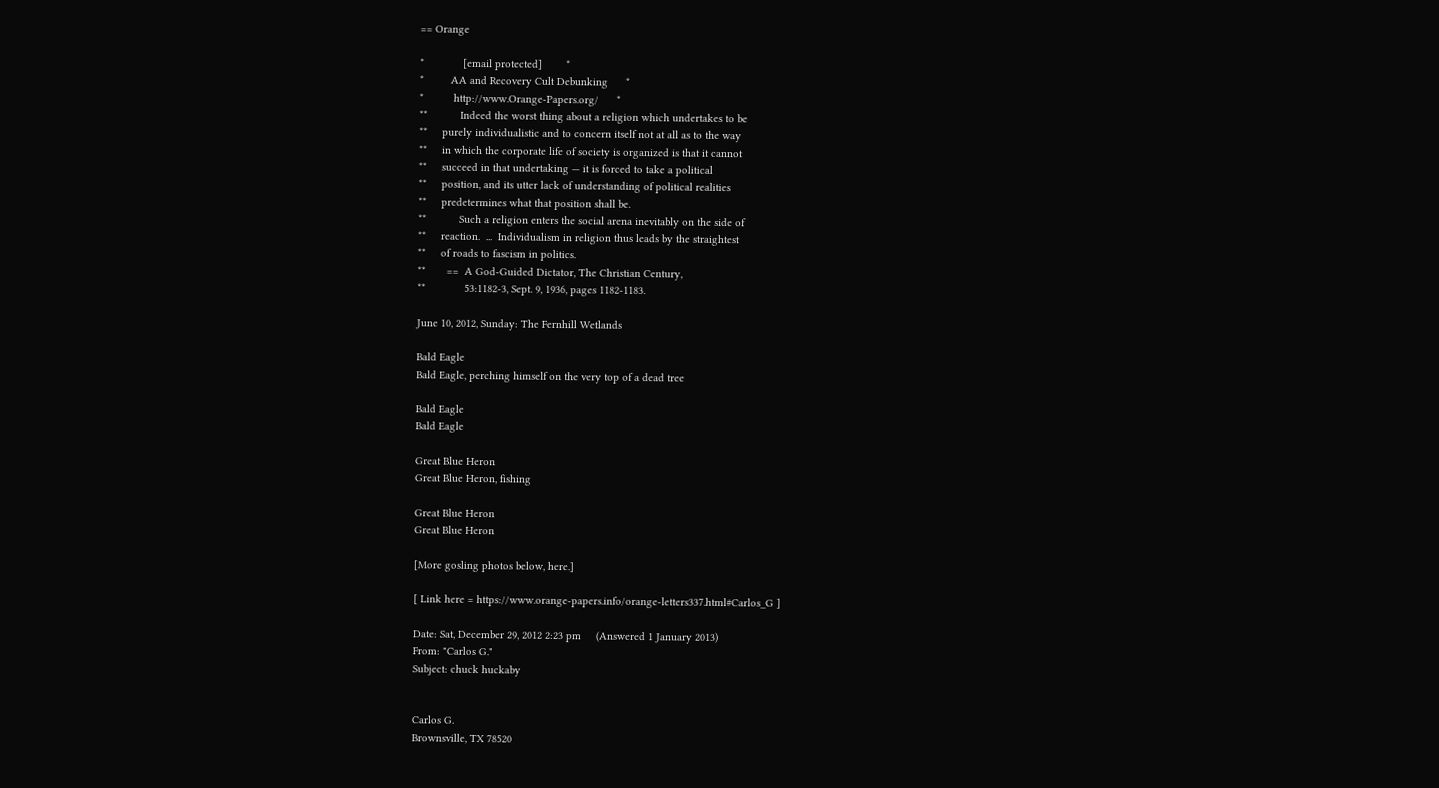== Orange

*             [email protected]        *
*         AA and Recovery Cult Debunking      *
*          http://www.Orange-Papers.org/      *
**           Indeed the worst thing about a religion which undertakes to be
**     purely individualistic and to concern itself not at all as to the way
**     in which the corporate life of society is organized is that it cannot
**     succeed in that undertaking — it is forced to take a political
**     position, and its utter lack of understanding of political realities
**     predetermines what that position shall be.
**           Such a religion enters the social arena inevitably on the side of
**     reaction.  ...  Individualism in religion thus leads by the straightest
**     of roads to fascism in politics.
**       ==  A God-Guided Dictator, The Christian Century,
**             53:1182-3, Sept. 9, 1936, pages 1182-1183.

June 10, 2012, Sunday: The Fernhill Wetlands

Bald Eagle
Bald Eagle, perching himself on the very top of a dead tree

Bald Eagle
Bald Eagle

Great Blue Heron
Great Blue Heron, fishing

Great Blue Heron
Great Blue Heron

[More gosling photos below, here.]

[ Link here = https://www.orange-papers.info/orange-letters337.html#Carlos_G ]

Date: Sat, December 29, 2012 2:23 pm     (Answered 1 January 2013)
From: "Carlos G."
Subject: chuck huckaby


Carlos G.
Brownsville, TX 78520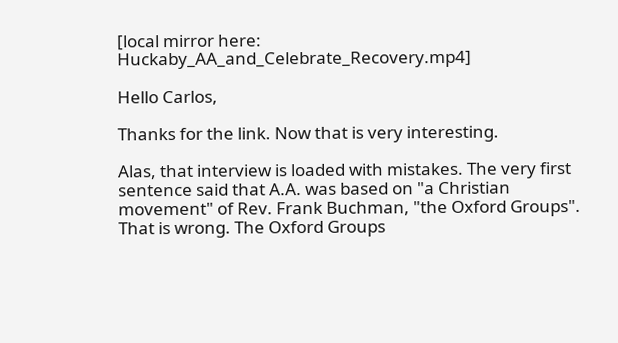[local mirror here: Huckaby_AA_and_Celebrate_Recovery.mp4]

Hello Carlos,

Thanks for the link. Now that is very interesting.

Alas, that interview is loaded with mistakes. The very first sentence said that A.A. was based on "a Christian movement" of Rev. Frank Buchman, "the Oxford Groups". That is wrong. The Oxford Groups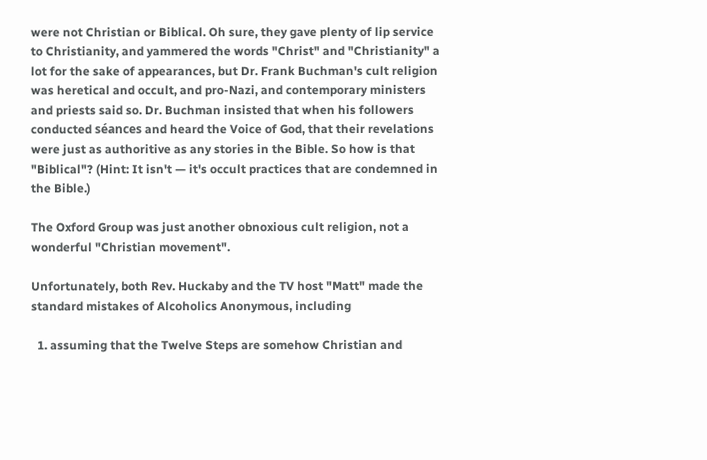were not Christian or Biblical. Oh sure, they gave plenty of lip service to Christianity, and yammered the words "Christ" and "Christianity" a lot for the sake of appearances, but Dr. Frank Buchman's cult religion was heretical and occult, and pro-Nazi, and contemporary ministers and priests said so. Dr. Buchman insisted that when his followers conducted séances and heard the Voice of God, that their revelations were just as authoritive as any stories in the Bible. So how is that "Biblical"? (Hint: It isn't — it's occult practices that are condemned in the Bible.)

The Oxford Group was just another obnoxious cult religion, not a wonderful "Christian movement".

Unfortunately, both Rev. Huckaby and the TV host "Matt" made the standard mistakes of Alcoholics Anonymous, including

  1. assuming that the Twelve Steps are somehow Christian and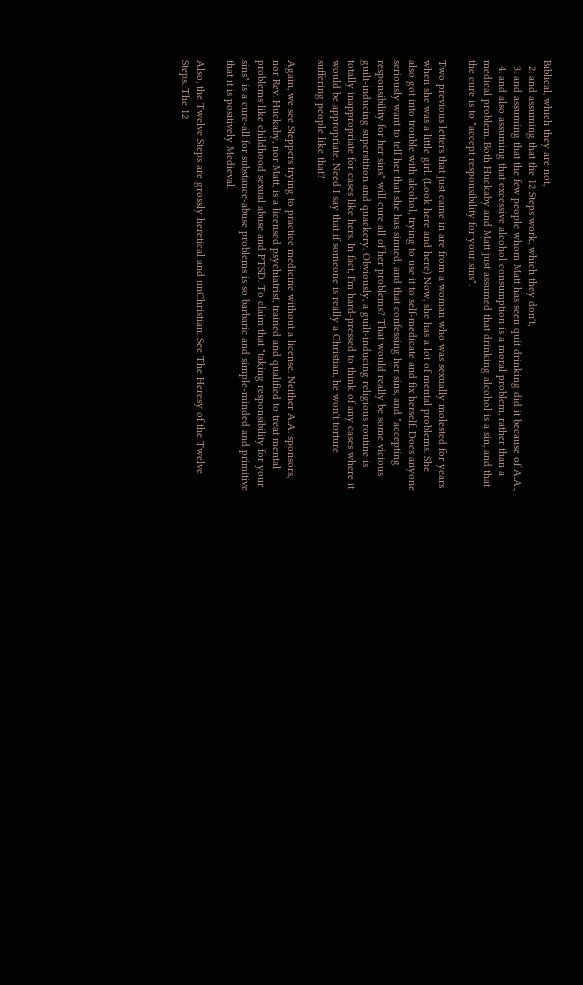Biblical, which they are not,
  2. and assuming that the 12 Steps work, which they don't,
  3. and assuming that the few people whom Matt has seen quit drinking did it because of A.A.,
  4. and also assuming that excessive alcohol consumption is a moral problem, rather than a medical problem. Both Huckaby and Matt just assumed that drinking alcohol is a sin, and that the cure is to "accept responsibility for your sins".

Two previous letters that just came in are from a woman who was sexually molested for years when she was a little girl. (Look here and here) Now, she has a lot of mental problems. She also got into trouble with alcohol, trying to use it to self-medicate and fix herself. Does anyone seriously want to tell her that she has sinned, and that confessing her sins, and "accepting responsibility for her sins" will cure all of her problems? That would really be some vicious guilt-inducing superstition and quackery. Obviously, a guilt-inducing religious routine is totally inappropriate for cases like hers. In fact, I'm hard-pressed to think of any cases where it would be appropriate. Need I say that if someone is really a Christian, he won't torture suffering people like that?

Again, we see Steppers trying to practice medicine without a license. Neither A.A. sponsors, nor Rev. Huckaby, nor Matt, is a licensed psychiatrist, trained and qualified to treat mental problems like childhood sexual abuse and PTSD. To claim that "taking responsibility for your sins" is a cure-all for substance-abuse problems is so barbaric and simple-minded and primitive that it is positively Medieval.

Also, the Twelve Steps are grossly heretical and unChristian. See The Heresy of the Twelve Steps. The 12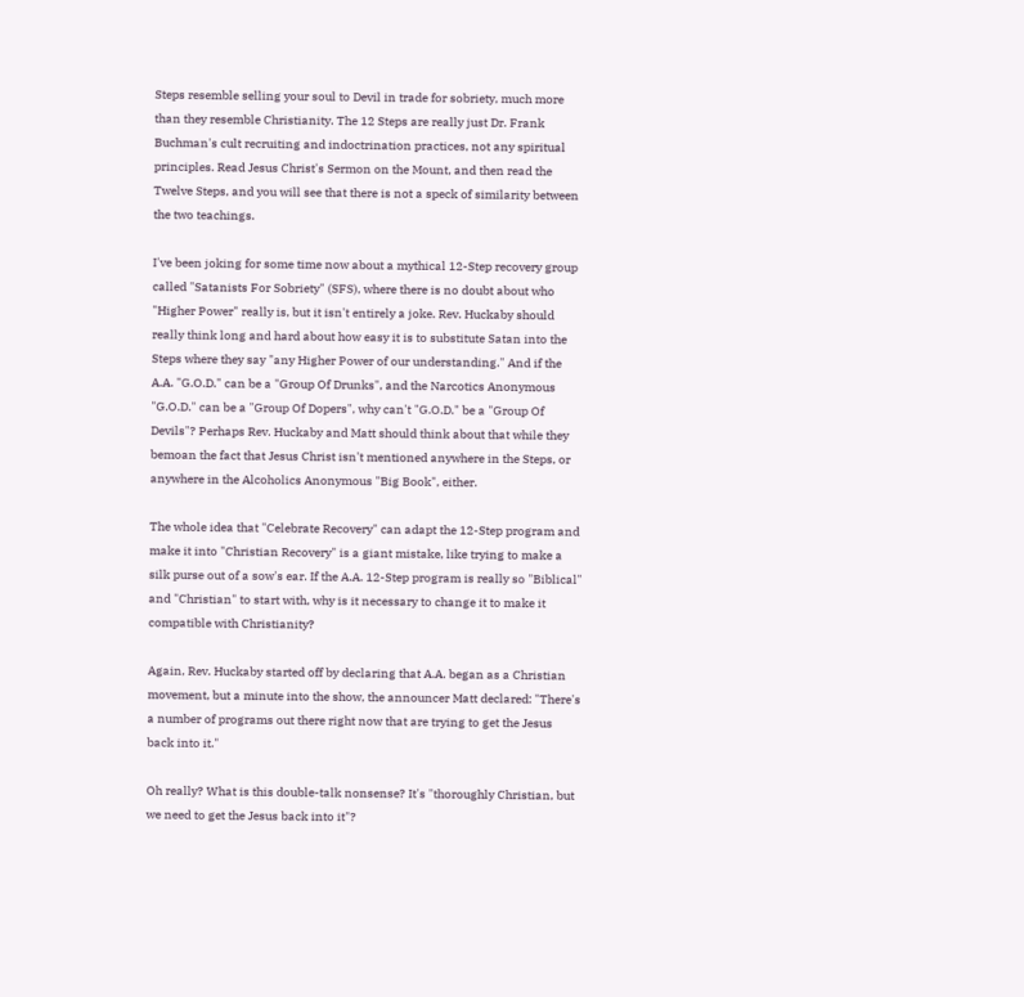Steps resemble selling your soul to Devil in trade for sobriety, much more than they resemble Christianity. The 12 Steps are really just Dr. Frank Buchman's cult recruiting and indoctrination practices, not any spiritual principles. Read Jesus Christ's Sermon on the Mount, and then read the Twelve Steps, and you will see that there is not a speck of similarity between the two teachings.

I've been joking for some time now about a mythical 12-Step recovery group called "Satanists For Sobriety" (SFS), where there is no doubt about who "Higher Power" really is, but it isn't entirely a joke. Rev. Huckaby should really think long and hard about how easy it is to substitute Satan into the Steps where they say "any Higher Power of our understanding." And if the A.A. "G.O.D." can be a "Group Of Drunks", and the Narcotics Anonymous "G.O.D." can be a "Group Of Dopers", why can't "G.O.D." be a "Group Of Devils"? Perhaps Rev. Huckaby and Matt should think about that while they bemoan the fact that Jesus Christ isn't mentioned anywhere in the Steps, or anywhere in the Alcoholics Anonymous "Big Book", either.

The whole idea that "Celebrate Recovery" can adapt the 12-Step program and make it into "Christian Recovery" is a giant mistake, like trying to make a silk purse out of a sow's ear. If the A.A. 12-Step program is really so "Biblical" and "Christian" to start with, why is it necessary to change it to make it compatible with Christianity?

Again, Rev. Huckaby started off by declaring that A.A. began as a Christian movement, but a minute into the show, the announcer Matt declared: "There's a number of programs out there right now that are trying to get the Jesus back into it."

Oh really? What is this double-talk nonsense? It's "thoroughly Christian, but we need to get the Jesus back into it"?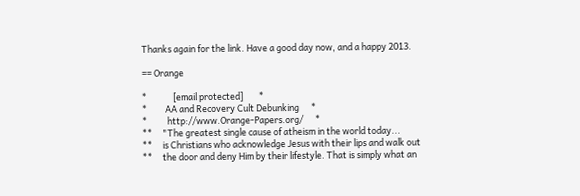Thanks again for the link. Have a good day now, and a happy 2013.

== Orange

*             [email protected]        *
*         AA and Recovery Cult Debunking      *
*          http://www.Orange-Papers.org/      *
**     "The greatest single cause of atheism in the world today...
**     is Christians who acknowledge Jesus with their lips and walk out
**     the door and deny Him by their lifestyle. That is simply what an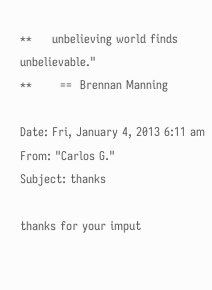**     unbelieving world finds unbelievable."
**       ==  Brennan Manning

Date: Fri, January 4, 2013 6:11 am
From: "Carlos G."
Subject: thanks

thanks for your imput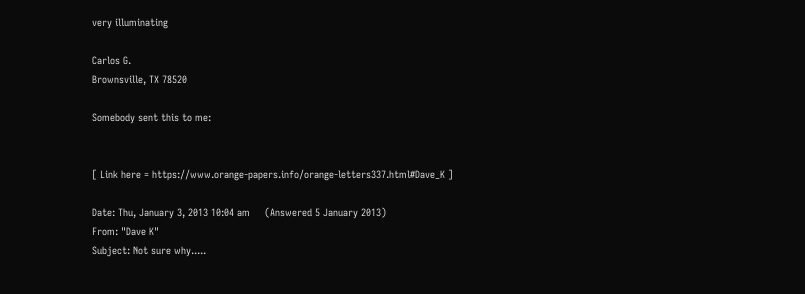very illuminating

Carlos G.
Brownsville, TX 78520

Somebody sent this to me:


[ Link here = https://www.orange-papers.info/orange-letters337.html#Dave_K ]

Date: Thu, January 3, 2013 10:04 am     (Answered 5 January 2013)
From: "Dave K"
Subject: Not sure why.....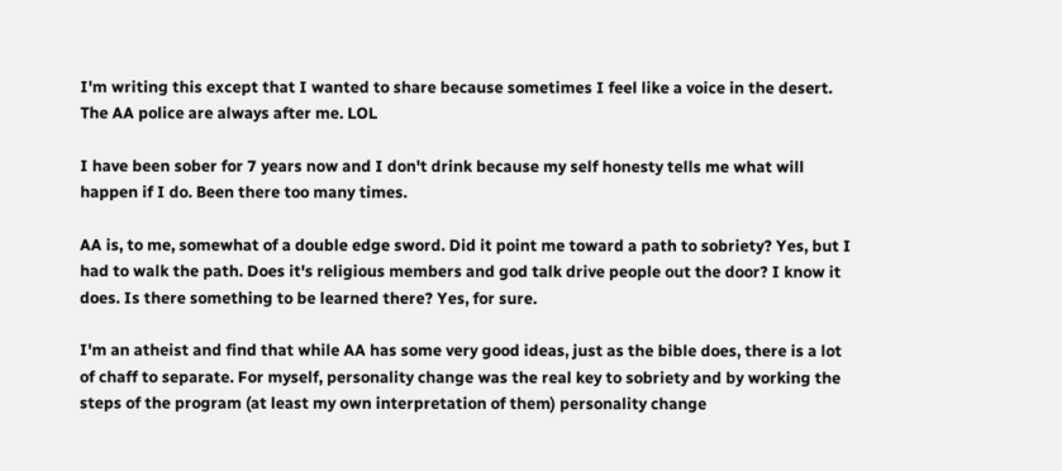I'm writing this except that I wanted to share because sometimes I feel like a voice in the desert. The AA police are always after me. LOL

I have been sober for 7 years now and I don't drink because my self honesty tells me what will happen if I do. Been there too many times.

AA is, to me, somewhat of a double edge sword. Did it point me toward a path to sobriety? Yes, but I had to walk the path. Does it's religious members and god talk drive people out the door? I know it does. Is there something to be learned there? Yes, for sure.

I'm an atheist and find that while AA has some very good ideas, just as the bible does, there is a lot of chaff to separate. For myself, personality change was the real key to sobriety and by working the steps of the program (at least my own interpretation of them) personality change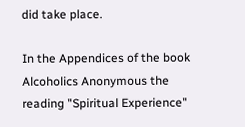did take place.

In the Appendices of the book Alcoholics Anonymous the reading "Spiritual Experience"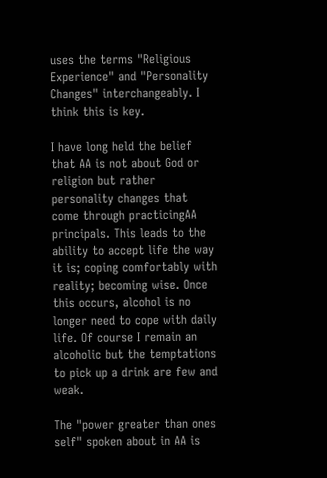uses the terms "Religious Experience" and "Personality Changes" interchangeably. I think this is key.

I have long held the belief that AA is not about God or religion but rather personality changes that come through practicingAA principals. This leads to the ability to accept life the way it is; coping comfortably with reality; becoming wise. Once this occurs, alcohol is no longer need to cope with daily life. Of course I remain an alcoholic but the temptations to pick up a drink are few and weak.

The "power greater than ones self" spoken about in AA is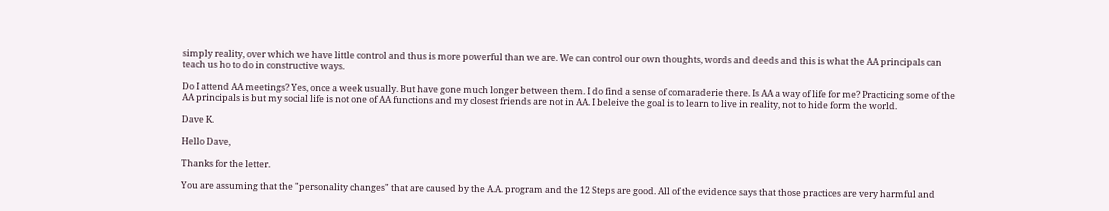simply reality, over which we have little control and thus is more powerful than we are. We can control our own thoughts, words and deeds and this is what the AA principals can teach us ho to do in constructive ways.

Do I attend AA meetings? Yes, once a week usually. But have gone much longer between them. I do find a sense of comaraderie there. Is AA a way of life for me? Practicing some of the AA principals is but my social life is not one of AA functions and my closest friends are not in AA. I beleive the goal is to learn to live in reality, not to hide form the world.

Dave K.

Hello Dave,

Thanks for the letter.

You are assuming that the "personality changes" that are caused by the A.A. program and the 12 Steps are good. All of the evidence says that those practices are very harmful and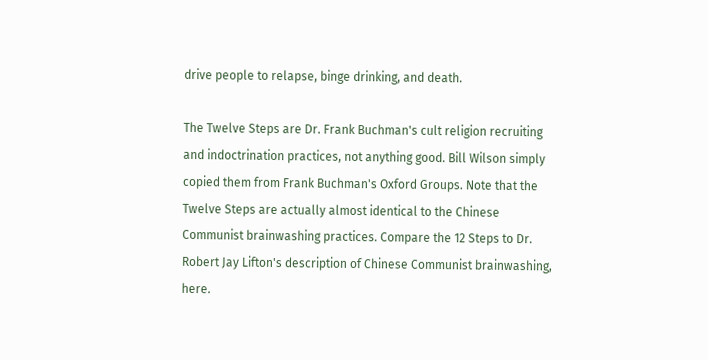drive people to relapse, binge drinking, and death.

The Twelve Steps are Dr. Frank Buchman's cult religion recruiting and indoctrination practices, not anything good. Bill Wilson simply copied them from Frank Buchman's Oxford Groups. Note that the Twelve Steps are actually almost identical to the Chinese Communist brainwashing practices. Compare the 12 Steps to Dr. Robert Jay Lifton's description of Chinese Communist brainwashing, here.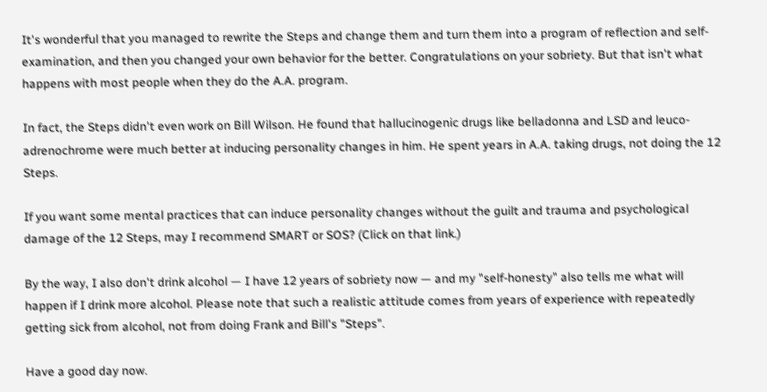It's wonderful that you managed to rewrite the Steps and change them and turn them into a program of reflection and self-examination, and then you changed your own behavior for the better. Congratulations on your sobriety. But that isn't what happens with most people when they do the A.A. program.

In fact, the Steps didn't even work on Bill Wilson. He found that hallucinogenic drugs like belladonna and LSD and leuco-adrenochrome were much better at inducing personality changes in him. He spent years in A.A. taking drugs, not doing the 12 Steps.

If you want some mental practices that can induce personality changes without the guilt and trauma and psychological damage of the 12 Steps, may I recommend SMART or SOS? (Click on that link.)

By the way, I also don't drink alcohol — I have 12 years of sobriety now — and my "self-honesty" also tells me what will happen if I drink more alcohol. Please note that such a realistic attitude comes from years of experience with repeatedly getting sick from alcohol, not from doing Frank and Bill's "Steps".

Have a good day now.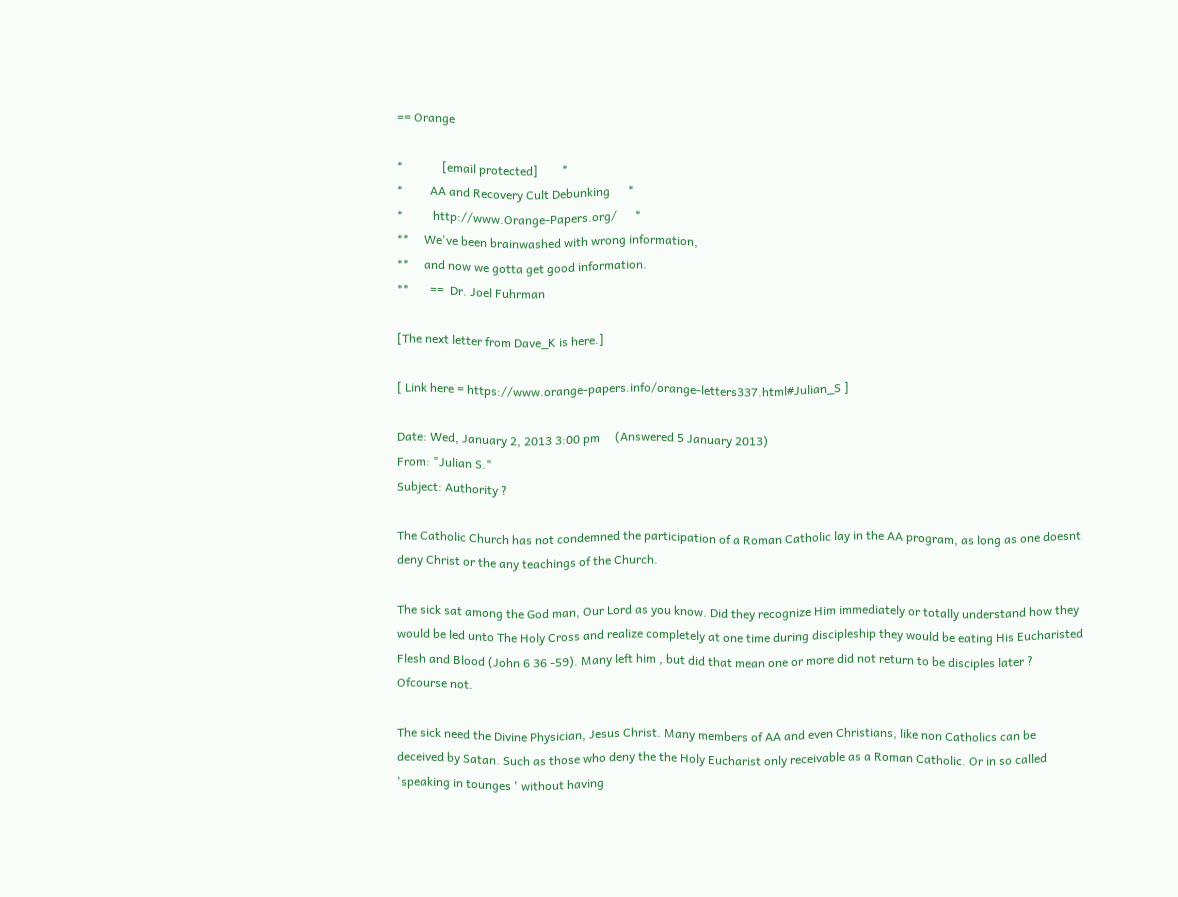== Orange

*             [email protected]        *
*         AA and Recovery Cult Debunking      *
*          http://www.Orange-Papers.org/      *
**     We've been brainwashed with wrong information,
**     and now we gotta get good information.
**       ==  Dr. Joel Fuhrman

[The next letter from Dave_K is here.]

[ Link here = https://www.orange-papers.info/orange-letters337.html#Julian_S ]

Date: Wed, January 2, 2013 3:00 pm     (Answered 5 January 2013)
From: "Julian S."
Subject: Authority ?

The Catholic Church has not condemned the participation of a Roman Catholic lay in the AA program, as long as one doesnt deny Christ or the any teachings of the Church.

The sick sat among the God man, Our Lord as you know. Did they recognize Him immediately or totally understand how they would be led unto The Holy Cross and realize completely at one time during discipleship they would be eating His Eucharisted Flesh and Blood (John 6 36 -59). Many left him , but did that mean one or more did not return to be disciples later ? Ofcourse not.

The sick need the Divine Physician, Jesus Christ. Many members of AA and even Christians, like non Catholics can be deceived by Satan. Such as those who deny the the Holy Eucharist only receivable as a Roman Catholic. Or in so called 'speaking in tounges ' without having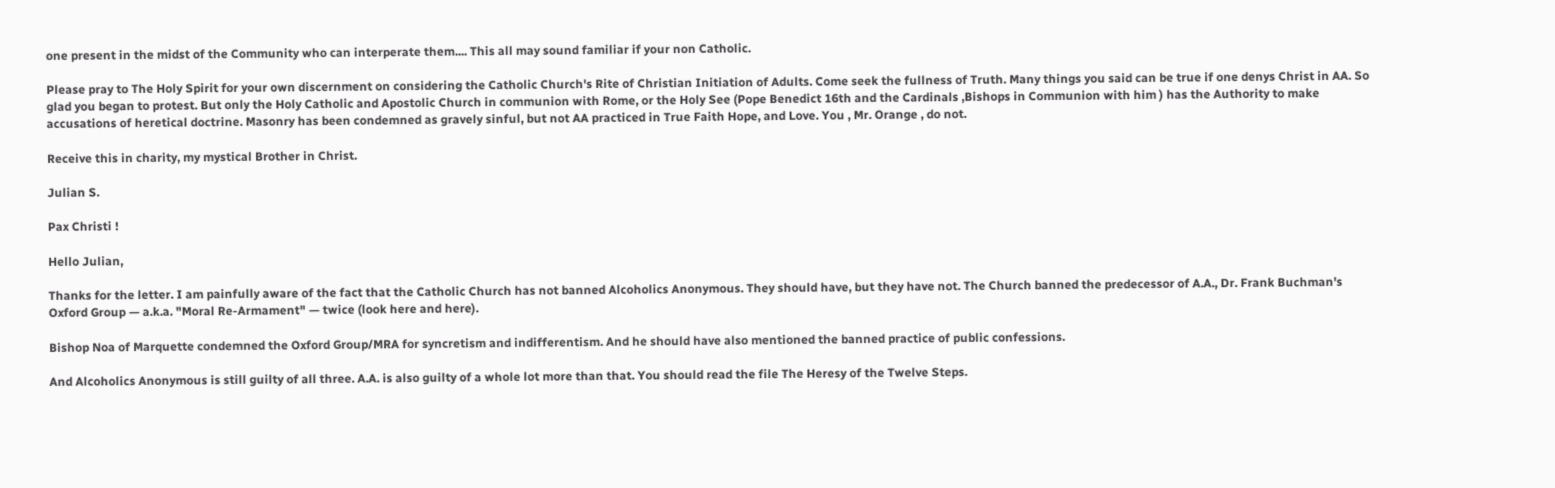one present in the midst of the Community who can interperate them.... This all may sound familiar if your non Catholic.

Please pray to The Holy Spirit for your own discernment on considering the Catholic Church's Rite of Christian Initiation of Adults. Come seek the fullness of Truth. Many things you said can be true if one denys Christ in AA. So glad you began to protest. But only the Holy Catholic and Apostolic Church in communion with Rome, or the Holy See (Pope Benedict 16th and the Cardinals ,Bishops in Communion with him ) has the Authority to make accusations of heretical doctrine. Masonry has been condemned as gravely sinful, but not AA practiced in True Faith Hope, and Love. You , Mr. Orange , do not.

Receive this in charity, my mystical Brother in Christ.

Julian S.

Pax Christi !

Hello Julian,

Thanks for the letter. I am painfully aware of the fact that the Catholic Church has not banned Alcoholics Anonymous. They should have, but they have not. The Church banned the predecessor of A.A., Dr. Frank Buchman's Oxford Group — a.k.a. "Moral Re-Armament" — twice (look here and here).

Bishop Noa of Marquette condemned the Oxford Group/MRA for syncretism and indifferentism. And he should have also mentioned the banned practice of public confessions.

And Alcoholics Anonymous is still guilty of all three. A.A. is also guilty of a whole lot more than that. You should read the file The Heresy of the Twelve Steps.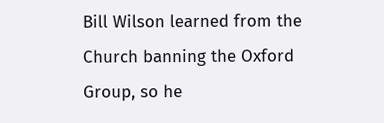Bill Wilson learned from the Church banning the Oxford Group, so he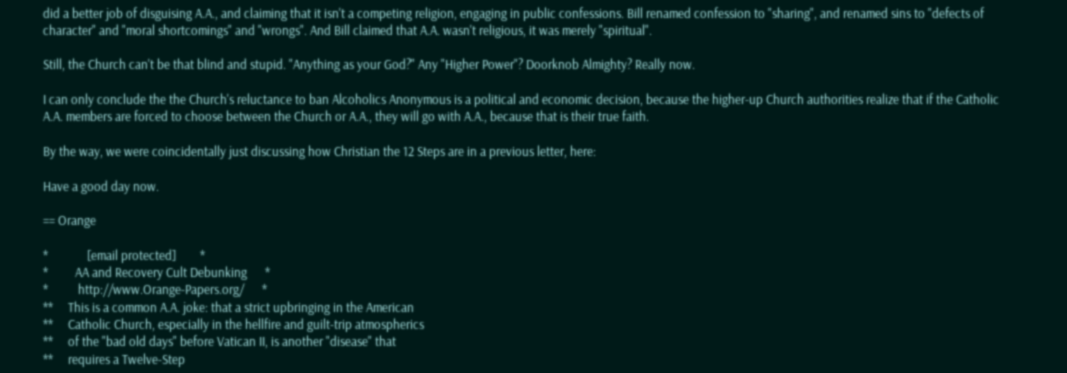did a better job of disguising A.A., and claiming that it isn't a competing religion, engaging in public confessions. Bill renamed confession to "sharing", and renamed sins to "defects of character" and "moral shortcomings" and "wrongs". And Bill claimed that A.A. wasn't religious, it was merely "spiritual".

Still, the Church can't be that blind and stupid. "Anything as your God?" Any "Higher Power"? Doorknob Almighty? Really now.

I can only conclude the the Church's reluctance to ban Alcoholics Anonymous is a political and economic decision, because the higher-up Church authorities realize that if the Catholic A.A. members are forced to choose between the Church or A.A., they will go with A.A., because that is their true faith.

By the way, we were coincidentally just discussing how Christian the 12 Steps are in a previous letter, here:

Have a good day now.

== Orange

*             [email protected]        *
*         AA and Recovery Cult Debunking      *
*          http://www.Orange-Papers.org/      *
**     This is a common A.A. joke: that a strict upbringing in the American
**     Catholic Church, especially in the hellfire and guilt-trip atmospherics
**     of the "bad old days" before Vatican II, is another "disease" that
**     requires a Twelve-Step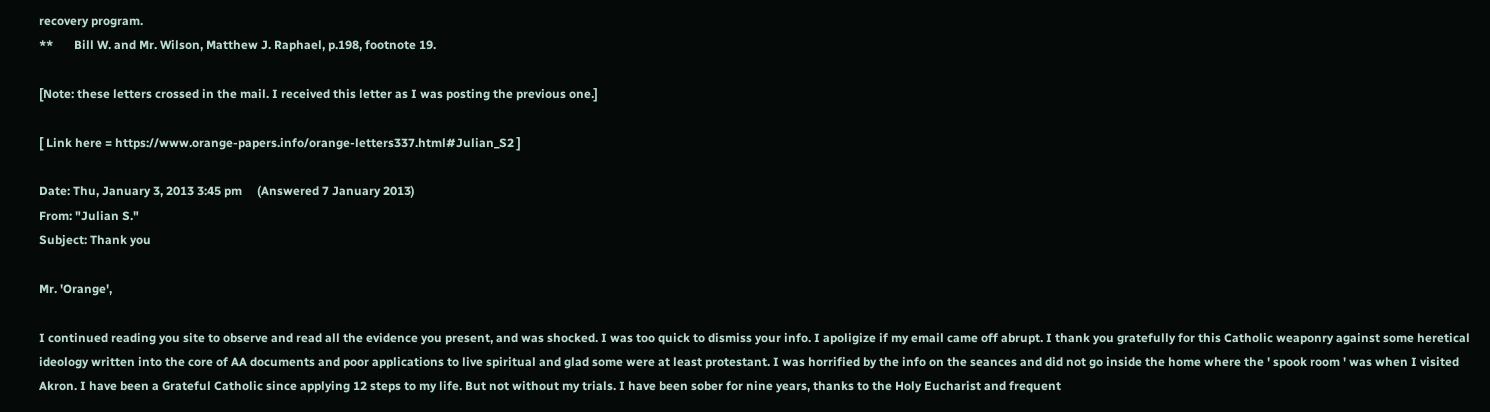recovery program.
**       Bill W. and Mr. Wilson, Matthew J. Raphael, p.198, footnote 19.

[Note: these letters crossed in the mail. I received this letter as I was posting the previous one.]

[ Link here = https://www.orange-papers.info/orange-letters337.html#Julian_S2 ]

Date: Thu, January 3, 2013 3:45 pm     (Answered 7 January 2013)
From: "Julian S."
Subject: Thank you

Mr. 'Orange',

I continued reading you site to observe and read all the evidence you present, and was shocked. I was too quick to dismiss your info. I apoligize if my email came off abrupt. I thank you gratefully for this Catholic weaponry against some heretical ideology written into the core of AA documents and poor applications to live spiritual and glad some were at least protestant. I was horrified by the info on the seances and did not go inside the home where the ' spook room ' was when I visited Akron. I have been a Grateful Catholic since applying 12 steps to my life. But not without my trials. I have been sober for nine years, thanks to the Holy Eucharist and frequent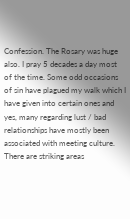Confession. The Rosary was huge also. I pray 5 decades a day most of the time. Some odd occasions of sin have plagued my walk which I have given into certain ones and yes, many regarding lust / bad relationships have mostly been associated with meeting culture. There are striking areas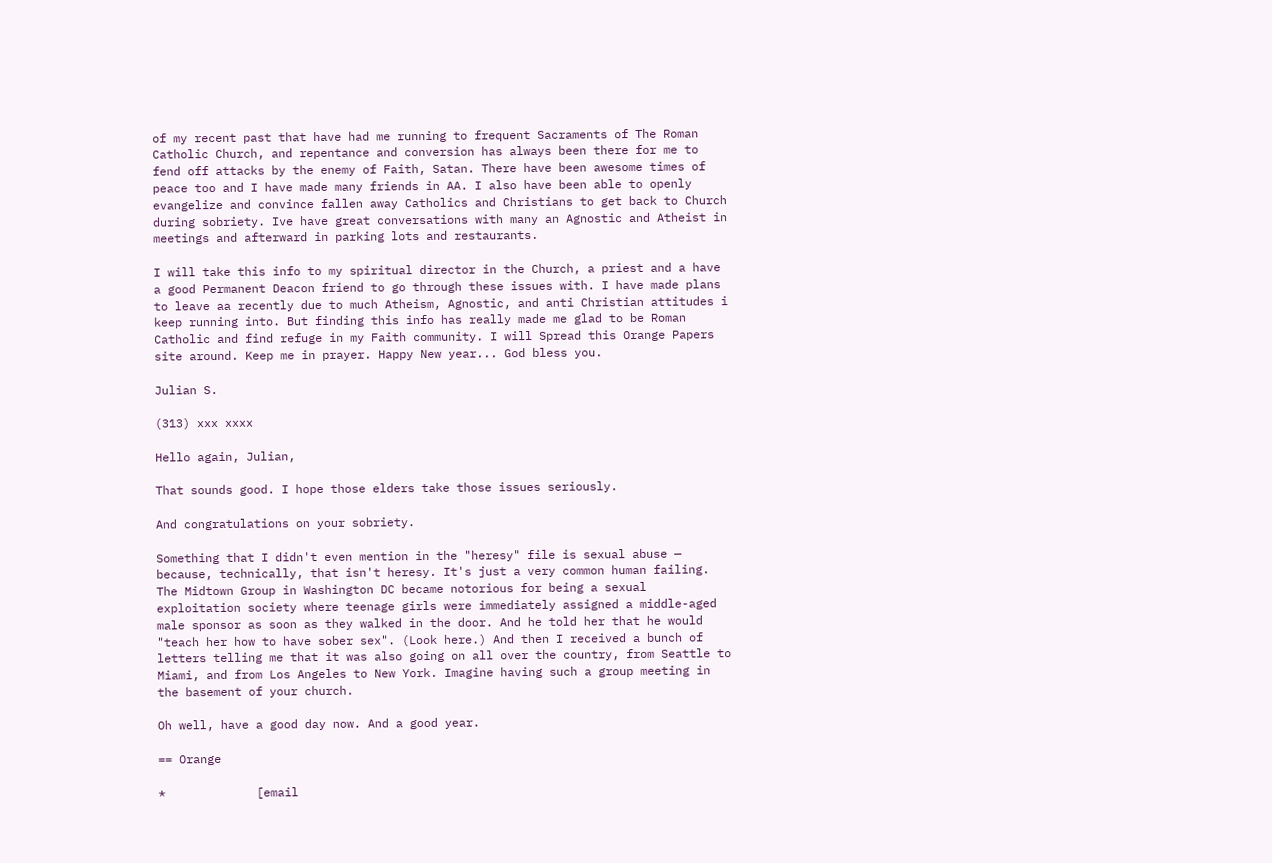of my recent past that have had me running to frequent Sacraments of The Roman Catholic Church, and repentance and conversion has always been there for me to fend off attacks by the enemy of Faith, Satan. There have been awesome times of peace too and I have made many friends in AA. I also have been able to openly evangelize and convince fallen away Catholics and Christians to get back to Church during sobriety. Ive have great conversations with many an Agnostic and Atheist in meetings and afterward in parking lots and restaurants.

I will take this info to my spiritual director in the Church, a priest and a have a good Permanent Deacon friend to go through these issues with. I have made plans to leave aa recently due to much Atheism, Agnostic, and anti Christian attitudes i keep running into. But finding this info has really made me glad to be Roman Catholic and find refuge in my Faith community. I will Spread this Orange Papers site around. Keep me in prayer. Happy New year... God bless you.

Julian S.

(313) xxx xxxx

Hello again, Julian,

That sounds good. I hope those elders take those issues seriously.

And congratulations on your sobriety.

Something that I didn't even mention in the "heresy" file is sexual abuse — because, technically, that isn't heresy. It's just a very common human failing. The Midtown Group in Washington DC became notorious for being a sexual exploitation society where teenage girls were immediately assigned a middle-aged male sponsor as soon as they walked in the door. And he told her that he would "teach her how to have sober sex". (Look here.) And then I received a bunch of letters telling me that it was also going on all over the country, from Seattle to Miami, and from Los Angeles to New York. Imagine having such a group meeting in the basement of your church.

Oh well, have a good day now. And a good year.

== Orange

*             [email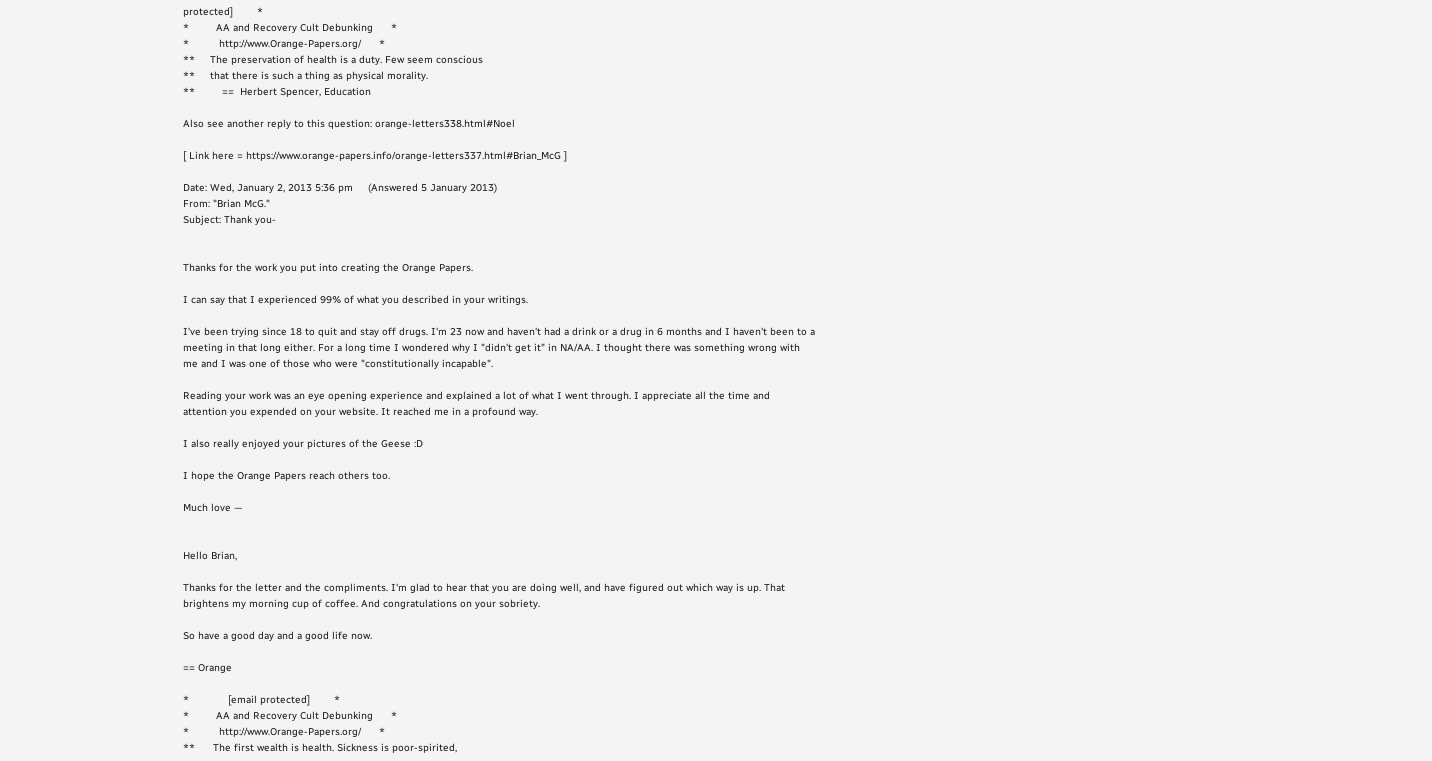protected]        *
*         AA and Recovery Cult Debunking      *
*          http://www.Orange-Papers.org/      *
**     The preservation of health is a duty. Few seem conscious
**     that there is such a thing as physical morality.
**         ==  Herbert Spencer, Education

Also see another reply to this question: orange-letters338.html#Noel

[ Link here = https://www.orange-papers.info/orange-letters337.html#Brian_McG ]

Date: Wed, January 2, 2013 5:36 pm     (Answered 5 January 2013)
From: "Brian McG."
Subject: Thank you-


Thanks for the work you put into creating the Orange Papers.

I can say that I experienced 99% of what you described in your writings.

I've been trying since 18 to quit and stay off drugs. I'm 23 now and haven't had a drink or a drug in 6 months and I haven't been to a meeting in that long either. For a long time I wondered why I "didn't get it" in NA/AA. I thought there was something wrong with me and I was one of those who were "constitutionally incapable".

Reading your work was an eye opening experience and explained a lot of what I went through. I appreciate all the time and attention you expended on your website. It reached me in a profound way.

I also really enjoyed your pictures of the Geese :D

I hope the Orange Papers reach others too.

Much love —


Hello Brian,

Thanks for the letter and the compliments. I'm glad to hear that you are doing well, and have figured out which way is up. That brightens my morning cup of coffee. And congratulations on your sobriety.

So have a good day and a good life now.

== Orange

*             [email protected]        *
*         AA and Recovery Cult Debunking      *
*          http://www.Orange-Papers.org/      *
**      The first wealth is health. Sickness is poor-spirited,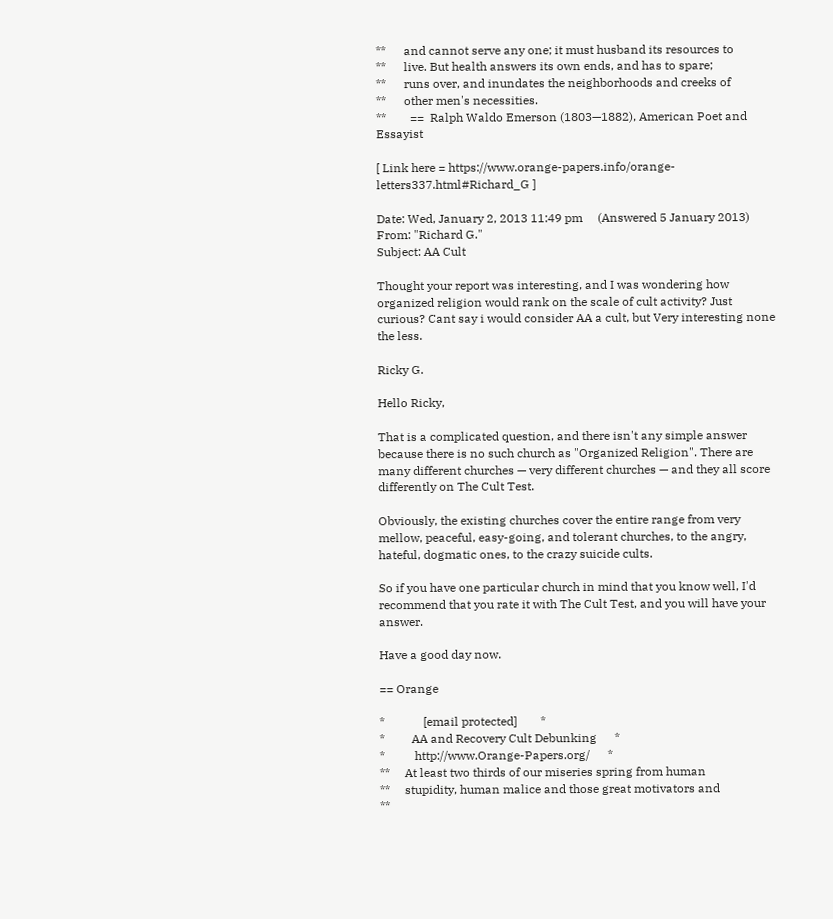**      and cannot serve any one; it must husband its resources to
**      live. But health answers its own ends, and has to spare;
**      runs over, and inundates the neighborhoods and creeks of
**      other men's necessities.
**        ==  Ralph Waldo Emerson (1803—1882), American Poet and Essayist

[ Link here = https://www.orange-papers.info/orange-letters337.html#Richard_G ]

Date: Wed, January 2, 2013 11:49 pm     (Answered 5 January 2013)
From: "Richard G."
Subject: AA Cult

Thought your report was interesting, and I was wondering how organized religion would rank on the scale of cult activity? Just curious? Cant say i would consider AA a cult, but Very interesting none the less.

Ricky G.

Hello Ricky,

That is a complicated question, and there isn't any simple answer because there is no such church as "Organized Religion". There are many different churches — very different churches — and they all score differently on The Cult Test.

Obviously, the existing churches cover the entire range from very mellow, peaceful, easy-going, and tolerant churches, to the angry, hateful, dogmatic ones, to the crazy suicide cults.

So if you have one particular church in mind that you know well, I'd recommend that you rate it with The Cult Test, and you will have your answer.

Have a good day now.

== Orange

*             [email protected]        *
*         AA and Recovery Cult Debunking      *
*          http://www.Orange-Papers.org/      *
**     At least two thirds of our miseries spring from human
**     stupidity, human malice and those great motivators and
**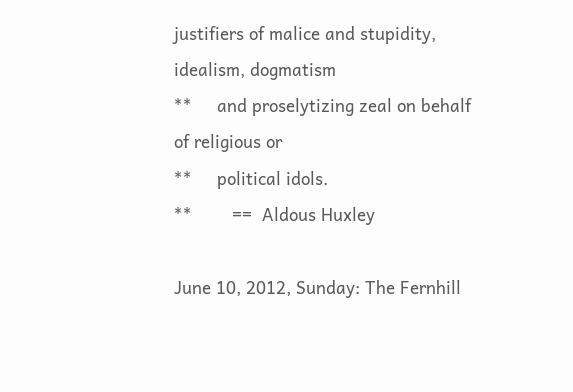justifiers of malice and stupidity, idealism, dogmatism
**     and proselytizing zeal on behalf of religious or
**     political idols.
**        ==  Aldous Huxley

June 10, 2012, Sunday: The Fernhill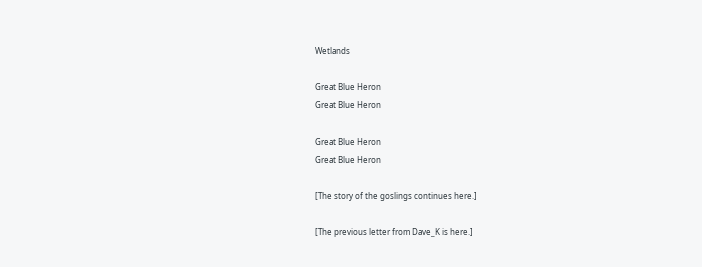Wetlands

Great Blue Heron
Great Blue Heron

Great Blue Heron
Great Blue Heron

[The story of the goslings continues here.]

[The previous letter from Dave_K is here.]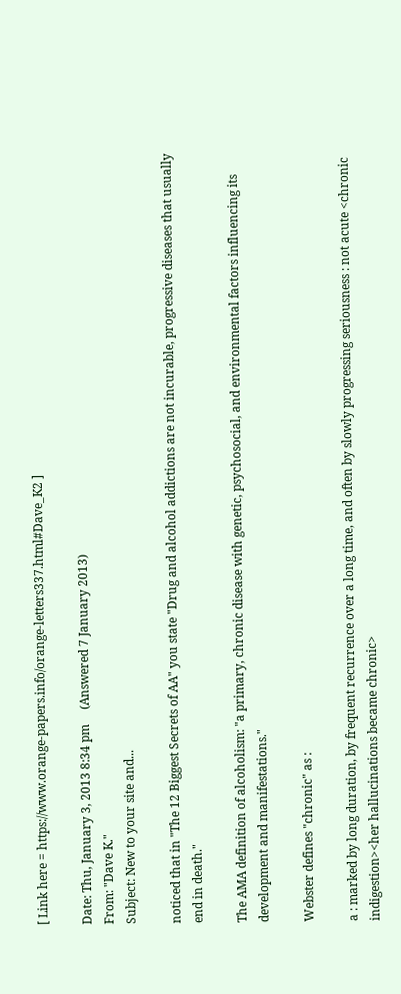[ Link here = https://www.orange-papers.info/orange-letters337.html#Dave_K2 ]

Date: Thu, January 3, 2013 8:34 pm     (Answered 7 January 2013)
From: "Dave K."
Subject: New to your site and...

noticed that in "The 12 Biggest Secrets of AA" you state "Drug and alcohol addictions are not incurable, progressive diseases that usually end in death."

The AMA definition of alcoholism: "a primary, chronic disease with genetic, psychosocial, and environmental factors influencing its development and manifestations."

Webster defines "chronic" as :

a : marked by long duration, by frequent recurrence over a long time, and often by slowly progressing seriousness : not acute <chronic indigestion><her hallucinations became chronic>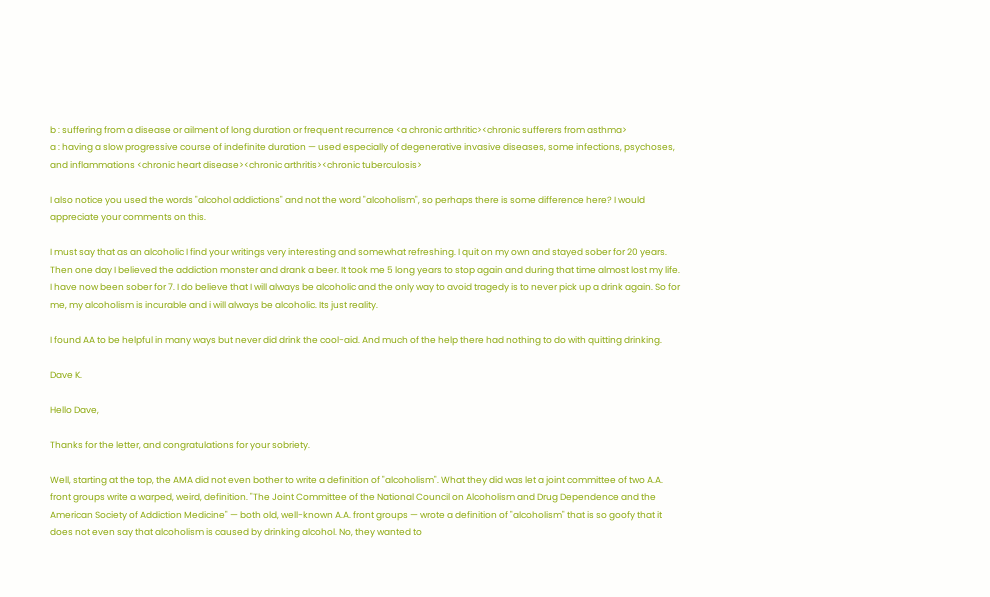b : suffering from a disease or ailment of long duration or frequent recurrence <a chronic arthritic><chronic sufferers from asthma>
a : having a slow progressive course of indefinite duration — used especially of degenerative invasive diseases, some infections, psychoses, and inflammations <chronic heart disease><chronic arthritis><chronic tuberculosis>

I also notice you used the words "alcohol addictions" and not the word "alcoholism", so perhaps there is some difference here? I would appreciate your comments on this.

I must say that as an alcoholic I find your writings very interesting and somewhat refreshing. I quit on my own and stayed sober for 20 years. Then one day I believed the addiction monster and drank a beer. It took me 5 long years to stop again and during that time almost lost my life. I have now been sober for 7. I do believe that I will always be alcoholic and the only way to avoid tragedy is to never pick up a drink again. So for me, my alcoholism is incurable and i will always be alcoholic. Its just reality.

I found AA to be helpful in many ways but never did drink the cool-aid. And much of the help there had nothing to do with quitting drinking.

Dave K.

Hello Dave,

Thanks for the letter, and congratulations for your sobriety.

Well, starting at the top, the AMA did not even bother to write a definition of "alcoholism". What they did was let a joint committee of two A.A. front groups write a warped, weird, definition. "The Joint Committee of the National Council on Alcoholism and Drug Dependence and the American Society of Addiction Medicine" — both old, well-known A.A. front groups — wrote a definition of "alcoholism" that is so goofy that it does not even say that alcoholism is caused by drinking alcohol. No, they wanted to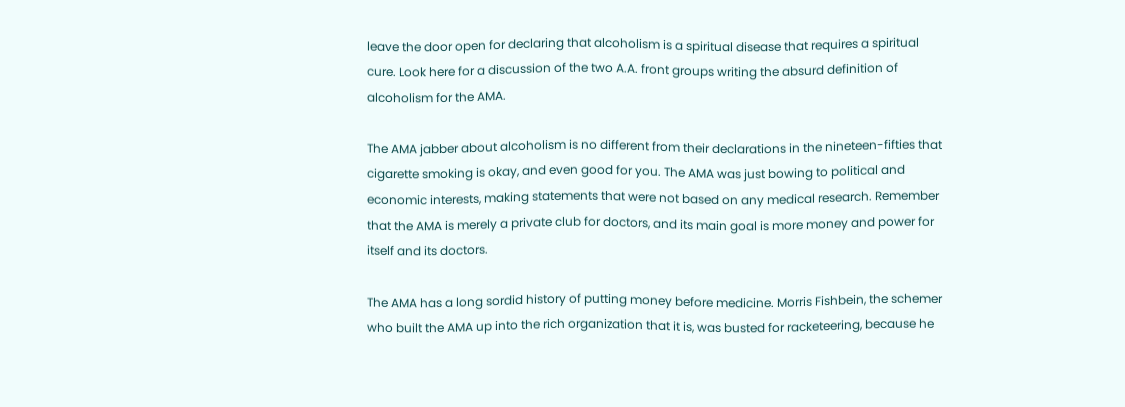leave the door open for declaring that alcoholism is a spiritual disease that requires a spiritual cure. Look here for a discussion of the two A.A. front groups writing the absurd definition of alcoholism for the AMA.

The AMA jabber about alcoholism is no different from their declarations in the nineteen-fifties that cigarette smoking is okay, and even good for you. The AMA was just bowing to political and economic interests, making statements that were not based on any medical research. Remember that the AMA is merely a private club for doctors, and its main goal is more money and power for itself and its doctors.

The AMA has a long sordid history of putting money before medicine. Morris Fishbein, the schemer who built the AMA up into the rich organization that it is, was busted for racketeering, because he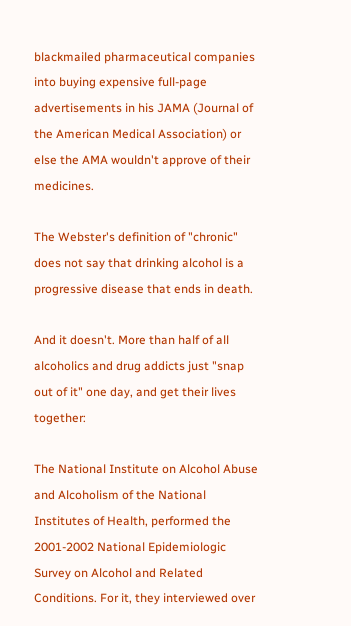blackmailed pharmaceutical companies into buying expensive full-page advertisements in his JAMA (Journal of the American Medical Association) or else the AMA wouldn't approve of their medicines.

The Webster's definition of "chronic" does not say that drinking alcohol is a progressive disease that ends in death.

And it doesn't. More than half of all alcoholics and drug addicts just "snap out of it" one day, and get their lives together:

The National Institute on Alcohol Abuse and Alcoholism of the National Institutes of Health, performed the 2001-2002 National Epidemiologic Survey on Alcohol and Related Conditions. For it, they interviewed over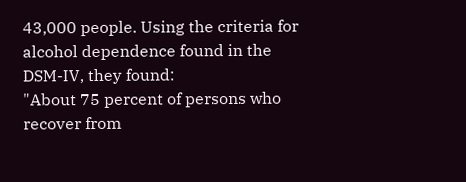43,000 people. Using the criteria for alcohol dependence found in the DSM-IV, they found:
"About 75 percent of persons who recover from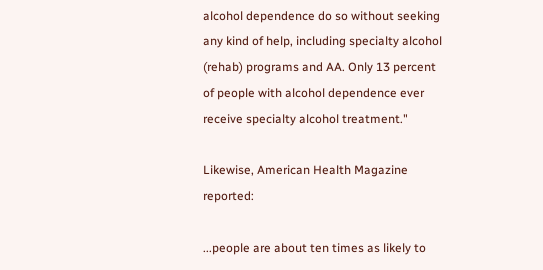alcohol dependence do so without seeking any kind of help, including specialty alcohol (rehab) programs and AA. Only 13 percent of people with alcohol dependence ever receive specialty alcohol treatment."

Likewise, American Health Magazine reported:

...people are about ten times as likely to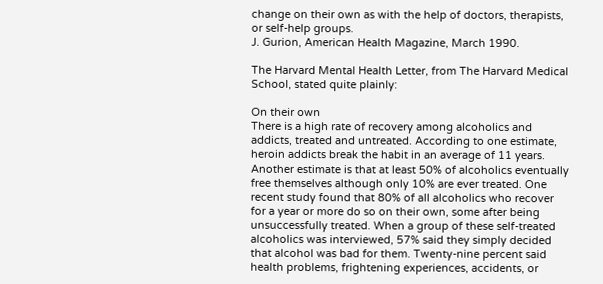change on their own as with the help of doctors, therapists, or self-help groups.
J. Gurion, American Health Magazine, March 1990.

The Harvard Mental Health Letter, from The Harvard Medical School, stated quite plainly:

On their own
There is a high rate of recovery among alcoholics and addicts, treated and untreated. According to one estimate, heroin addicts break the habit in an average of 11 years. Another estimate is that at least 50% of alcoholics eventually free themselves although only 10% are ever treated. One recent study found that 80% of all alcoholics who recover for a year or more do so on their own, some after being unsuccessfully treated. When a group of these self-treated alcoholics was interviewed, 57% said they simply decided that alcohol was bad for them. Twenty-nine percent said health problems, frightening experiences, accidents, or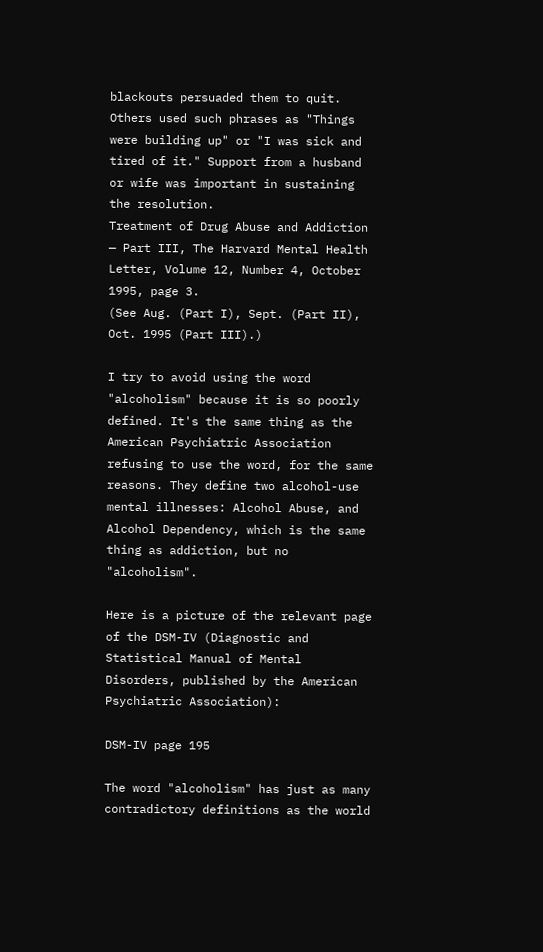blackouts persuaded them to quit. Others used such phrases as "Things were building up" or "I was sick and tired of it." Support from a husband or wife was important in sustaining the resolution.
Treatment of Drug Abuse and Addiction — Part III, The Harvard Mental Health Letter, Volume 12, Number 4, October 1995, page 3.
(See Aug. (Part I), Sept. (Part II), Oct. 1995 (Part III).)

I try to avoid using the word "alcoholism" because it is so poorly defined. It's the same thing as the American Psychiatric Association refusing to use the word, for the same reasons. They define two alcohol-use mental illnesses: Alcohol Abuse, and Alcohol Dependency, which is the same thing as addiction, but no "alcoholism".

Here is a picture of the relevant page of the DSM-IV (Diagnostic and Statistical Manual of Mental Disorders, published by the American Psychiatric Association):

DSM-IV page 195

The word "alcoholism" has just as many contradictory definitions as the world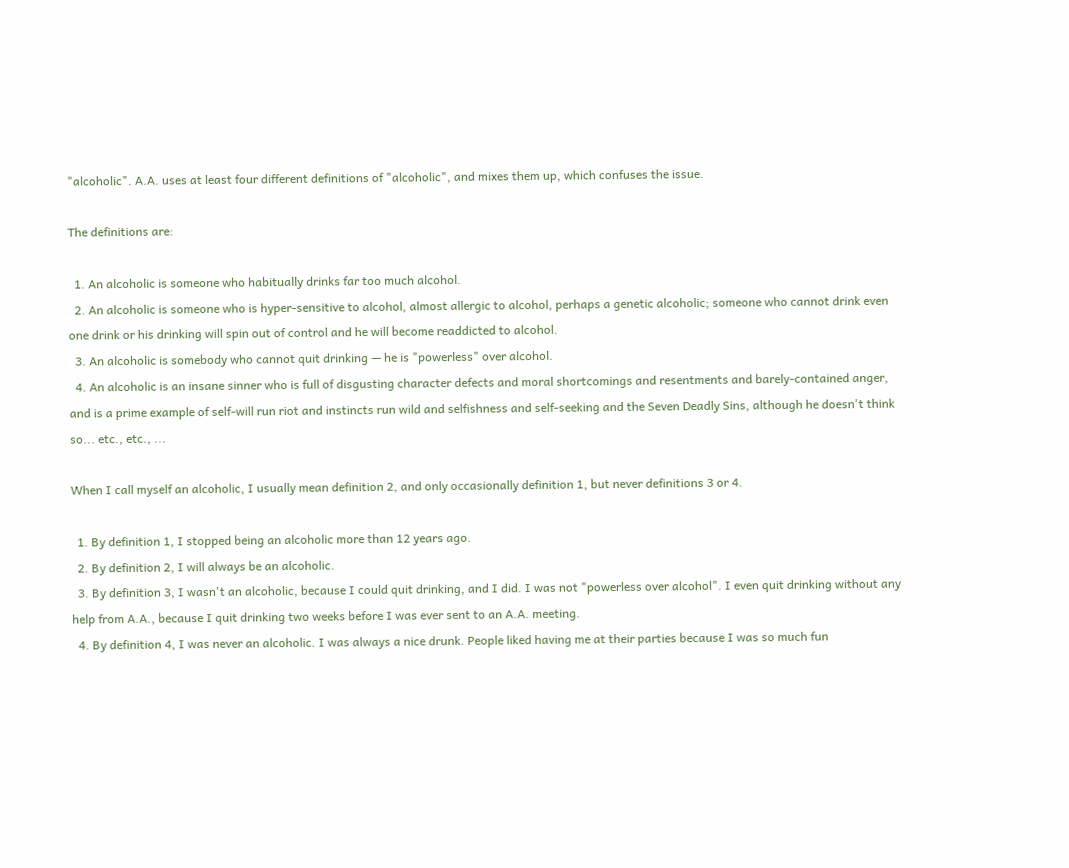"alcoholic". A.A. uses at least four different definitions of "alcoholic", and mixes them up, which confuses the issue.

The definitions are:

  1. An alcoholic is someone who habitually drinks far too much alcohol.
  2. An alcoholic is someone who is hyper-sensitive to alcohol, almost allergic to alcohol, perhaps a genetic alcoholic; someone who cannot drink even one drink or his drinking will spin out of control and he will become readdicted to alcohol.
  3. An alcoholic is somebody who cannot quit drinking — he is "powerless" over alcohol.
  4. An alcoholic is an insane sinner who is full of disgusting character defects and moral shortcomings and resentments and barely-contained anger, and is a prime example of self-will run riot and instincts run wild and selfishness and self-seeking and the Seven Deadly Sins, although he doesn't think so... etc., etc., ...

When I call myself an alcoholic, I usually mean definition 2, and only occasionally definition 1, but never definitions 3 or 4.

  1. By definition 1, I stopped being an alcoholic more than 12 years ago.
  2. By definition 2, I will always be an alcoholic.
  3. By definition 3, I wasn't an alcoholic, because I could quit drinking, and I did. I was not "powerless over alcohol". I even quit drinking without any help from A.A., because I quit drinking two weeks before I was ever sent to an A.A. meeting.
  4. By definition 4, I was never an alcoholic. I was always a nice drunk. People liked having me at their parties because I was so much fun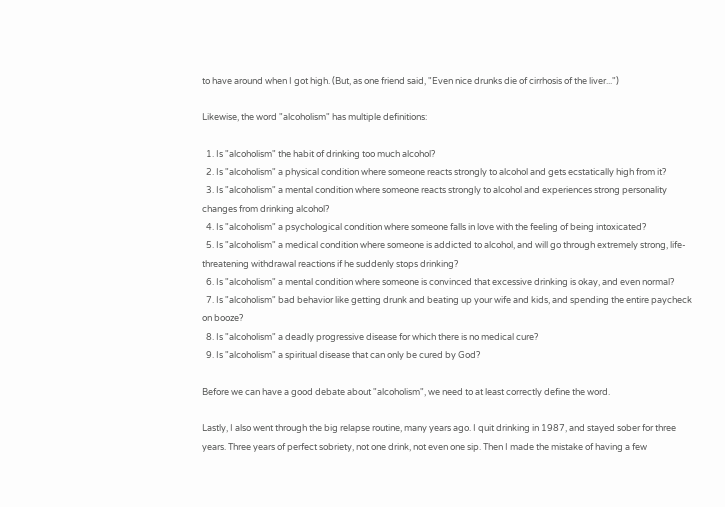to have around when I got high. (But, as one friend said, "Even nice drunks die of cirrhosis of the liver...")

Likewise, the word "alcoholism" has multiple definitions:

  1. Is "alcoholism" the habit of drinking too much alcohol?
  2. Is "alcoholism" a physical condition where someone reacts strongly to alcohol and gets ecstatically high from it?
  3. Is "alcoholism" a mental condition where someone reacts strongly to alcohol and experiences strong personality changes from drinking alcohol?
  4. Is "alcoholism" a psychological condition where someone falls in love with the feeling of being intoxicated?
  5. Is "alcoholism" a medical condition where someone is addicted to alcohol, and will go through extremely strong, life-threatening withdrawal reactions if he suddenly stops drinking?
  6. Is "alcoholism" a mental condition where someone is convinced that excessive drinking is okay, and even normal?
  7. Is "alcoholism" bad behavior like getting drunk and beating up your wife and kids, and spending the entire paycheck on booze?
  8. Is "alcoholism" a deadly progressive disease for which there is no medical cure?
  9. Is "alcoholism" a spiritual disease that can only be cured by God?

Before we can have a good debate about "alcoholism", we need to at least correctly define the word.

Lastly, I also went through the big relapse routine, many years ago. I quit drinking in 1987, and stayed sober for three years. Three years of perfect sobriety, not one drink, not even one sip. Then I made the mistake of having a few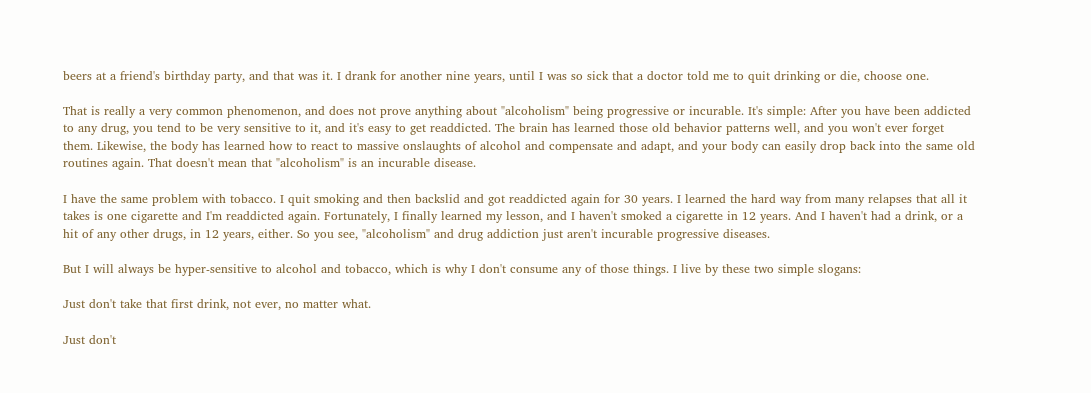beers at a friend's birthday party, and that was it. I drank for another nine years, until I was so sick that a doctor told me to quit drinking or die, choose one.

That is really a very common phenomenon, and does not prove anything about "alcoholism" being progressive or incurable. It's simple: After you have been addicted to any drug, you tend to be very sensitive to it, and it's easy to get readdicted. The brain has learned those old behavior patterns well, and you won't ever forget them. Likewise, the body has learned how to react to massive onslaughts of alcohol and compensate and adapt, and your body can easily drop back into the same old routines again. That doesn't mean that "alcoholism" is an incurable disease.

I have the same problem with tobacco. I quit smoking and then backslid and got readdicted again for 30 years. I learned the hard way from many relapses that all it takes is one cigarette and I'm readdicted again. Fortunately, I finally learned my lesson, and I haven't smoked a cigarette in 12 years. And I haven't had a drink, or a hit of any other drugs, in 12 years, either. So you see, "alcoholism" and drug addiction just aren't incurable progressive diseases.

But I will always be hyper-sensitive to alcohol and tobacco, which is why I don't consume any of those things. I live by these two simple slogans:

Just don't take that first drink, not ever, no matter what.

Just don't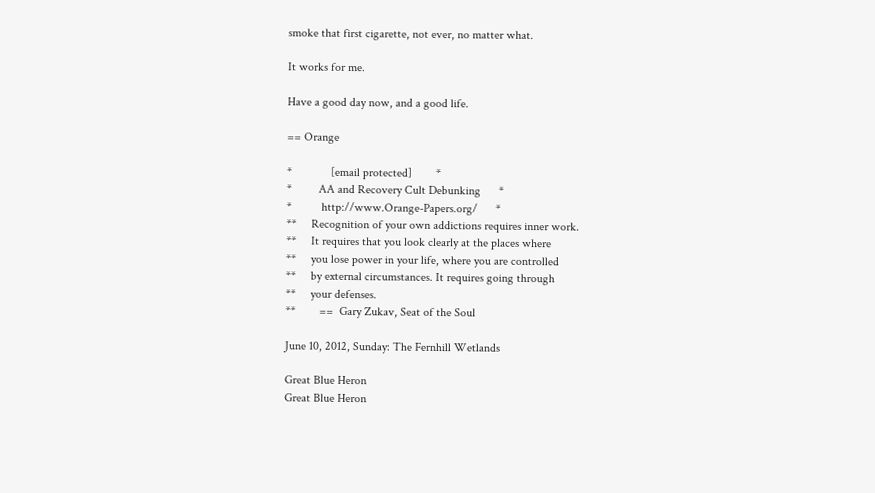smoke that first cigarette, not ever, no matter what.

It works for me.

Have a good day now, and a good life.

== Orange

*             [email protected]        *
*         AA and Recovery Cult Debunking      *
*          http://www.Orange-Papers.org/      *
**     Recognition of your own addictions requires inner work.
**     It requires that you look clearly at the places where
**     you lose power in your life, where you are controlled
**     by external circumstances. It requires going through
**     your defenses.
**        ==  Gary Zukav, Seat of the Soul

June 10, 2012, Sunday: The Fernhill Wetlands

Great Blue Heron
Great Blue Heron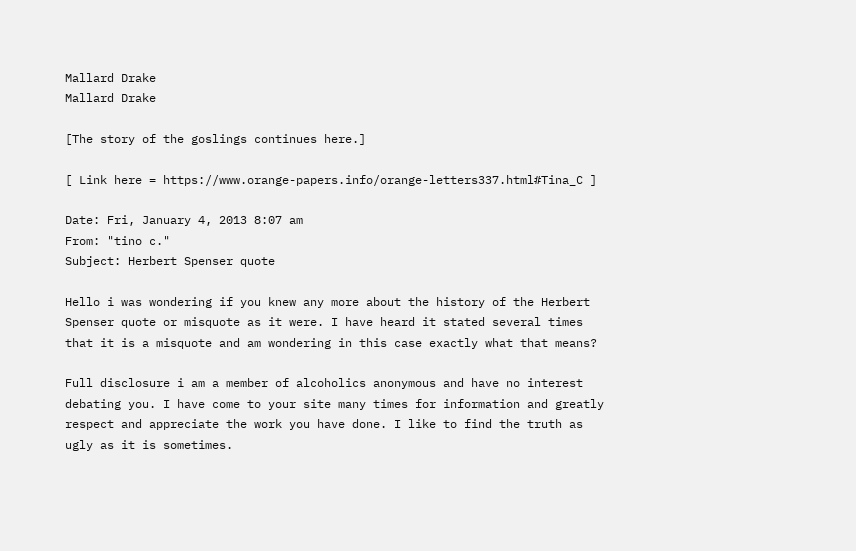Mallard Drake
Mallard Drake

[The story of the goslings continues here.]

[ Link here = https://www.orange-papers.info/orange-letters337.html#Tina_C ]

Date: Fri, January 4, 2013 8:07 am
From: "tino c."
Subject: Herbert Spenser quote

Hello i was wondering if you knew any more about the history of the Herbert Spenser quote or misquote as it were. I have heard it stated several times that it is a misquote and am wondering in this case exactly what that means?

Full disclosure i am a member of alcoholics anonymous and have no interest debating you. I have come to your site many times for information and greatly respect and appreciate the work you have done. I like to find the truth as ugly as it is sometimes.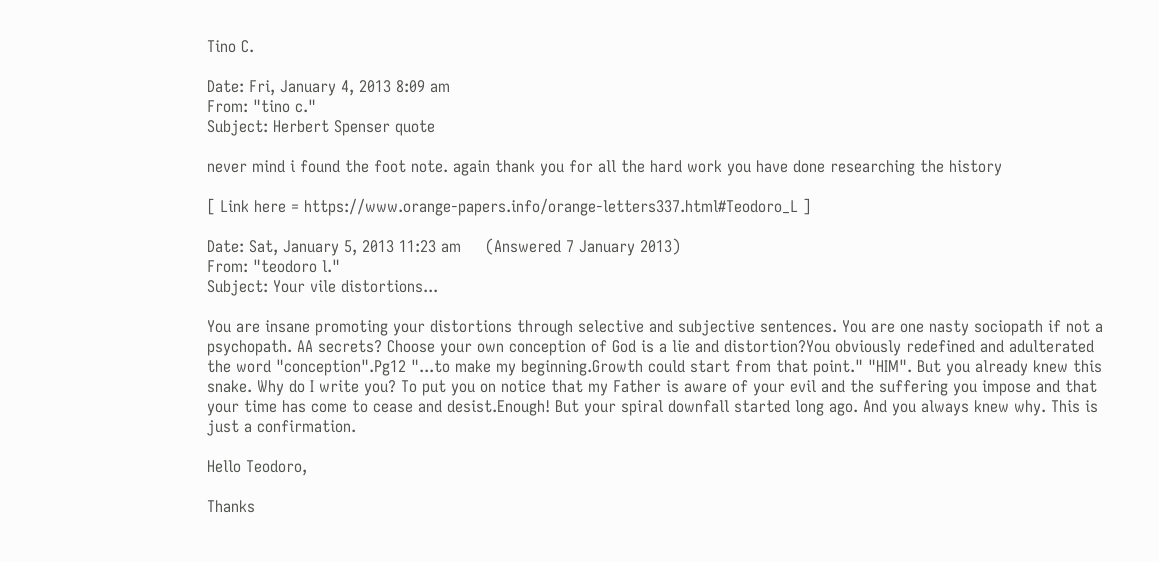Tino C.

Date: Fri, January 4, 2013 8:09 am
From: "tino c."
Subject: Herbert Spenser quote

never mind i found the foot note. again thank you for all the hard work you have done researching the history

[ Link here = https://www.orange-papers.info/orange-letters337.html#Teodoro_L ]

Date: Sat, January 5, 2013 11:23 am     (Answered 7 January 2013)
From: "teodoro l."
Subject: Your vile distortions...

You are insane promoting your distortions through selective and subjective sentences. You are one nasty sociopath if not a psychopath. AA secrets? Choose your own conception of God is a lie and distortion?You obviously redefined and adulterated the word "conception".Pg12 "...to make my beginning.Growth could start from that point." "HIM". But you already knew this snake. Why do I write you? To put you on notice that my Father is aware of your evil and the suffering you impose and that your time has come to cease and desist.Enough! But your spiral downfall started long ago. And you always knew why. This is just a confirmation.

Hello Teodoro,

Thanks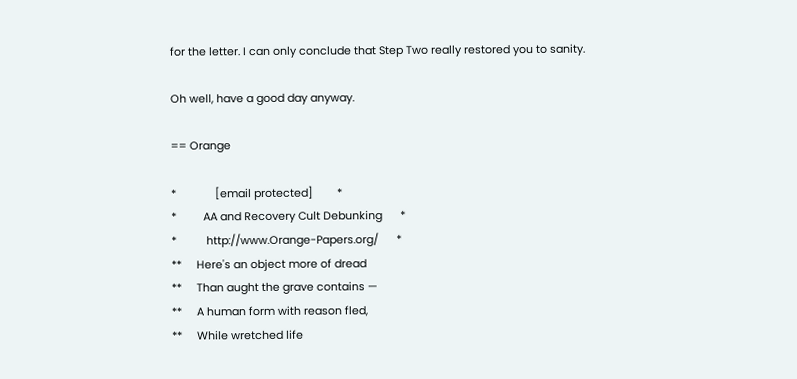for the letter. I can only conclude that Step Two really restored you to sanity.

Oh well, have a good day anyway.

== Orange

*             [email protected]        *
*         AA and Recovery Cult Debunking      *
*          http://www.Orange-Papers.org/      *
**     Here's an object more of dread
**     Than aught the grave contains —
**     A human form with reason fled,
**     While wretched life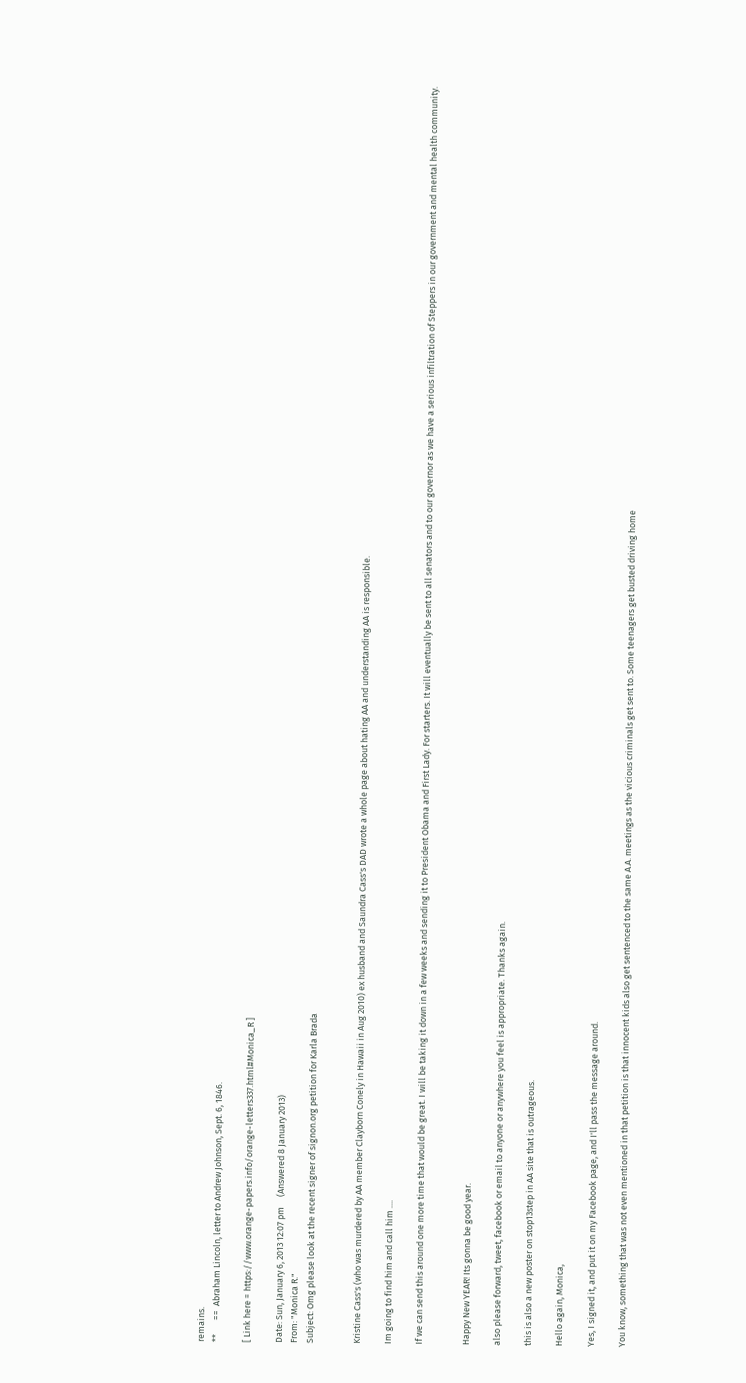remains.
**       ==  Abraham Lincoln, letter to Andrew Johnson, Sept. 6, 1846.

[ Link here = https://www.orange-papers.info/orange-letters337.html#Monica_R ]

Date: Sun, January 6, 2013 12:07 pm     (Answered 8 January 2013)
From: "Monica R."
Subject: Omg please look at the recent signer of signon.org petition for Karla Brada


Kristine Cass's (who was murdered by AA member Clayborn Conely in Hawaii in Aug 2010) ex husband and Saundra Cass's DAD wrote a whole page about hating AA and understanding AA is responsible.

Im going to find him and call him ....

If we can send this around one more time that would be great. I will be taking it down in a few weeks and sending it to President Obama and First Lady. For starters. It will eventually be sent to all senators and to our governor as we have a serious infiltration of Steppers in our government and mental health community.


Happy New YEAR! Its gonna be good year.

also please forward, tweet, facebook or email to anyone or anywhere you feel is appropriate. Thanks again.

this is also a new poster on stop13step in AA site that is outrageous.

Hello again, Monica,

Yes, I signed it, and put it on my Facebook page, and I'll pass the message around.

You know, something that was not even mentioned in that petition is that innocent kids also get sentenced to the same A.A. meetings as the vicious criminals get sent to. Some teenagers get busted driving home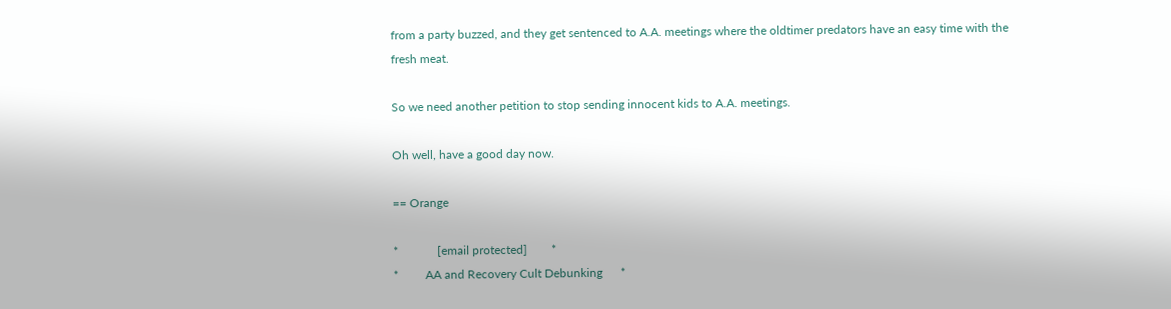from a party buzzed, and they get sentenced to A.A. meetings where the oldtimer predators have an easy time with the fresh meat.

So we need another petition to stop sending innocent kids to A.A. meetings.

Oh well, have a good day now.

== Orange

*             [email protected]        *
*         AA and Recovery Cult Debunking      *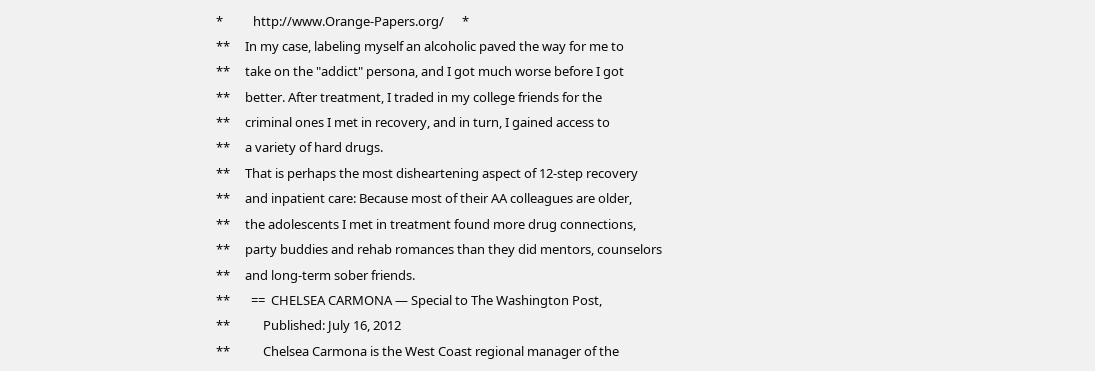*          http://www.Orange-Papers.org/      *
**     In my case, labeling myself an alcoholic paved the way for me to
**     take on the "addict" persona, and I got much worse before I got
**     better. After treatment, I traded in my college friends for the
**     criminal ones I met in recovery, and in turn, I gained access to
**     a variety of hard drugs.
**     That is perhaps the most disheartening aspect of 12-step recovery
**     and inpatient care: Because most of their AA colleagues are older,
**     the adolescents I met in treatment found more drug connections,
**     party buddies and rehab romances than they did mentors, counselors
**     and long-term sober friends.
**       ==  CHELSEA CARMONA — Special to The Washington Post,
**           Published: July 16, 2012
**           Chelsea Carmona is the West Coast regional manager of the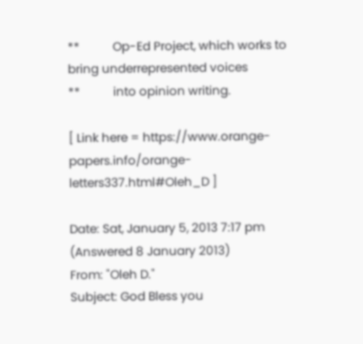**           Op-Ed Project, which works to bring underrepresented voices
**           into opinion writing.

[ Link here = https://www.orange-papers.info/orange-letters337.html#Oleh_D ]

Date: Sat, January 5, 2013 7:17 pm     (Answered 8 January 2013)
From: "Oleh D."
Subject: God Bless you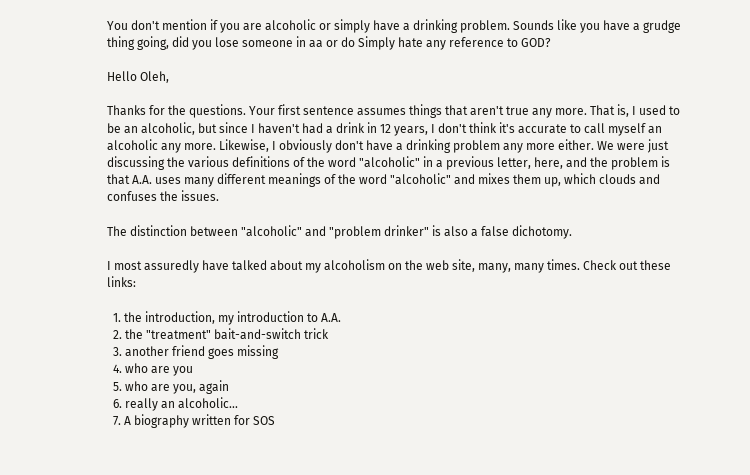You don't mention if you are alcoholic or simply have a drinking problem. Sounds like you have a grudge thing going, did you lose someone in aa or do Simply hate any reference to GOD?

Hello Oleh,

Thanks for the questions. Your first sentence assumes things that aren't true any more. That is, I used to be an alcoholic, but since I haven't had a drink in 12 years, I don't think it's accurate to call myself an alcoholic any more. Likewise, I obviously don't have a drinking problem any more either. We were just discussing the various definitions of the word "alcoholic" in a previous letter, here, and the problem is that A.A. uses many different meanings of the word "alcoholic" and mixes them up, which clouds and confuses the issues.

The distinction between "alcoholic" and "problem drinker" is also a false dichotomy.

I most assuredly have talked about my alcoholism on the web site, many, many times. Check out these links:

  1. the introduction, my introduction to A.A.
  2. the "treatment" bait-and-switch trick
  3. another friend goes missing
  4. who are you
  5. who are you, again
  6. really an alcoholic...
  7. A biography written for SOS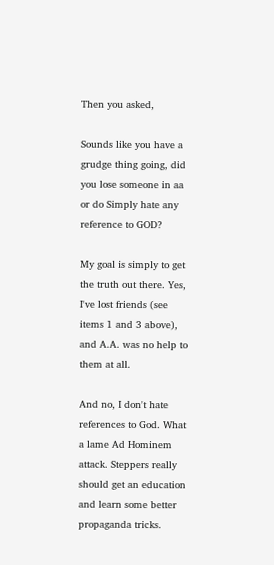Then you asked,

Sounds like you have a grudge thing going, did you lose someone in aa or do Simply hate any reference to GOD?

My goal is simply to get the truth out there. Yes, I've lost friends (see items 1 and 3 above), and A.A. was no help to them at all.

And no, I don't hate references to God. What a lame Ad Hominem attack. Steppers really should get an education and learn some better propaganda tricks.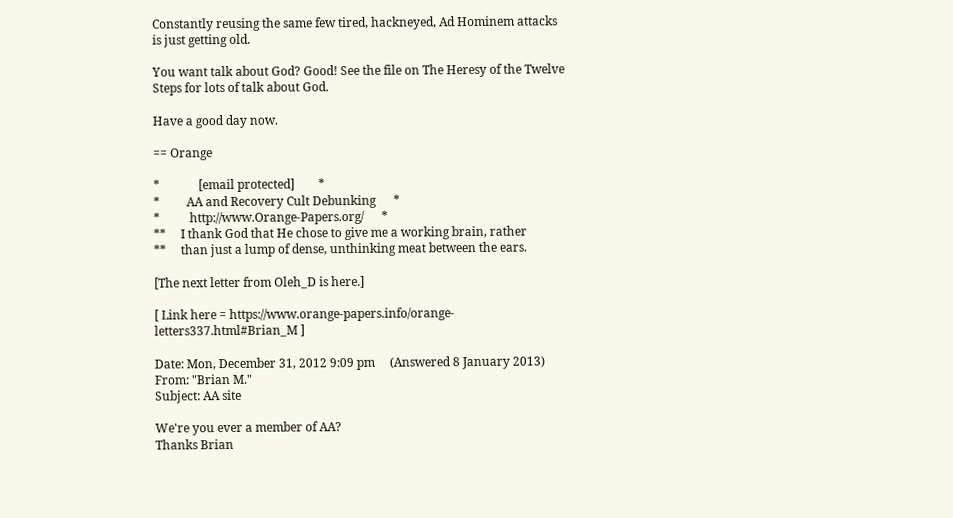Constantly reusing the same few tired, hackneyed, Ad Hominem attacks is just getting old.

You want talk about God? Good! See the file on The Heresy of the Twelve Steps for lots of talk about God.

Have a good day now.

== Orange

*             [email protected]        *
*         AA and Recovery Cult Debunking      *
*          http://www.Orange-Papers.org/      *
**     I thank God that He chose to give me a working brain, rather
**     than just a lump of dense, unthinking meat between the ears.

[The next letter from Oleh_D is here.]

[ Link here = https://www.orange-papers.info/orange-letters337.html#Brian_M ]

Date: Mon, December 31, 2012 9:09 pm     (Answered 8 January 2013)
From: "Brian M."
Subject: AA site

We're you ever a member of AA?
Thanks Brian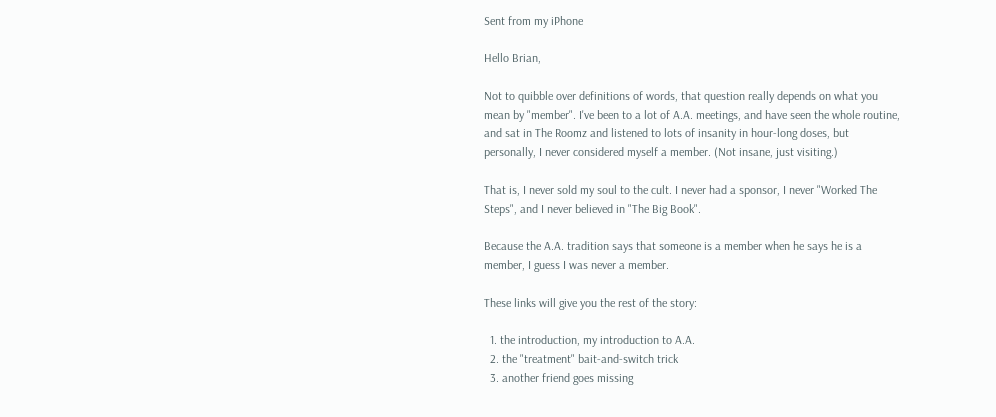Sent from my iPhone

Hello Brian,

Not to quibble over definitions of words, that question really depends on what you mean by "member". I've been to a lot of A.A. meetings, and have seen the whole routine, and sat in The Roomz and listened to lots of insanity in hour-long doses, but personally, I never considered myself a member. (Not insane, just visiting.)

That is, I never sold my soul to the cult. I never had a sponsor, I never "Worked The Steps", and I never believed in "The Big Book".

Because the A.A. tradition says that someone is a member when he says he is a member, I guess I was never a member.

These links will give you the rest of the story:

  1. the introduction, my introduction to A.A.
  2. the "treatment" bait-and-switch trick
  3. another friend goes missing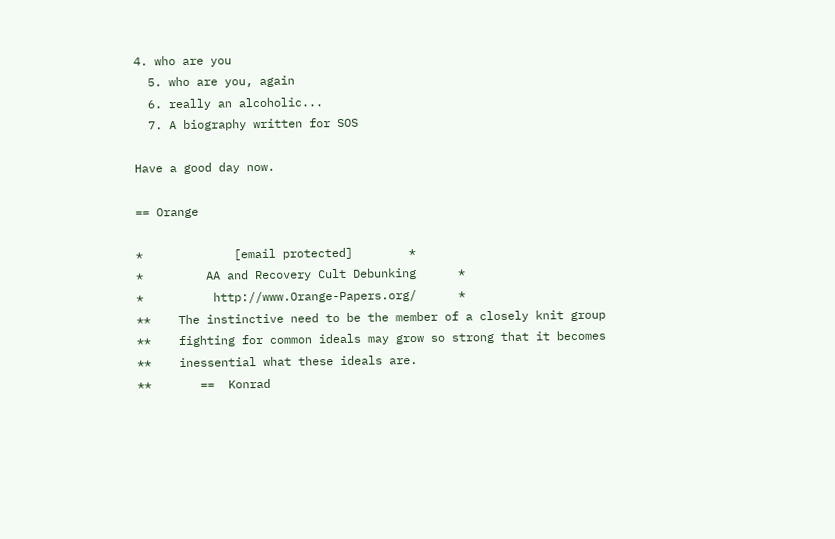4. who are you
  5. who are you, again
  6. really an alcoholic...
  7. A biography written for SOS

Have a good day now.

== Orange

*             [email protected]        *
*         AA and Recovery Cult Debunking      *
*          http://www.Orange-Papers.org/      *
**    The instinctive need to be the member of a closely knit group
**    fighting for common ideals may grow so strong that it becomes
**    inessential what these ideals are.
**       ==  Konrad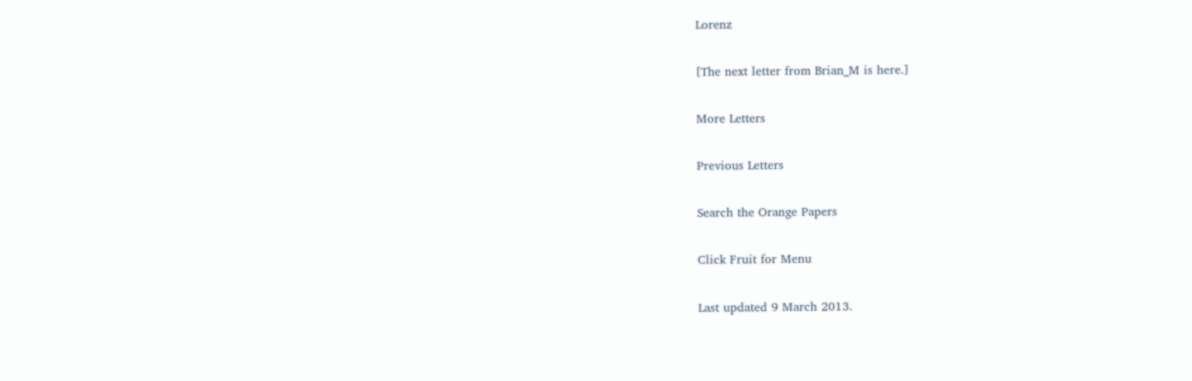Lorenz

[The next letter from Brian_M is here.]

More Letters

Previous Letters

Search the Orange Papers

Click Fruit for Menu

Last updated 9 March 2013.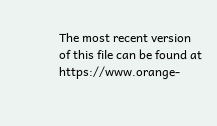The most recent version of this file can be found at https://www.orange-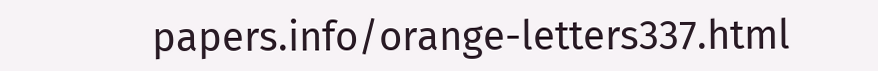papers.info/orange-letters337.html